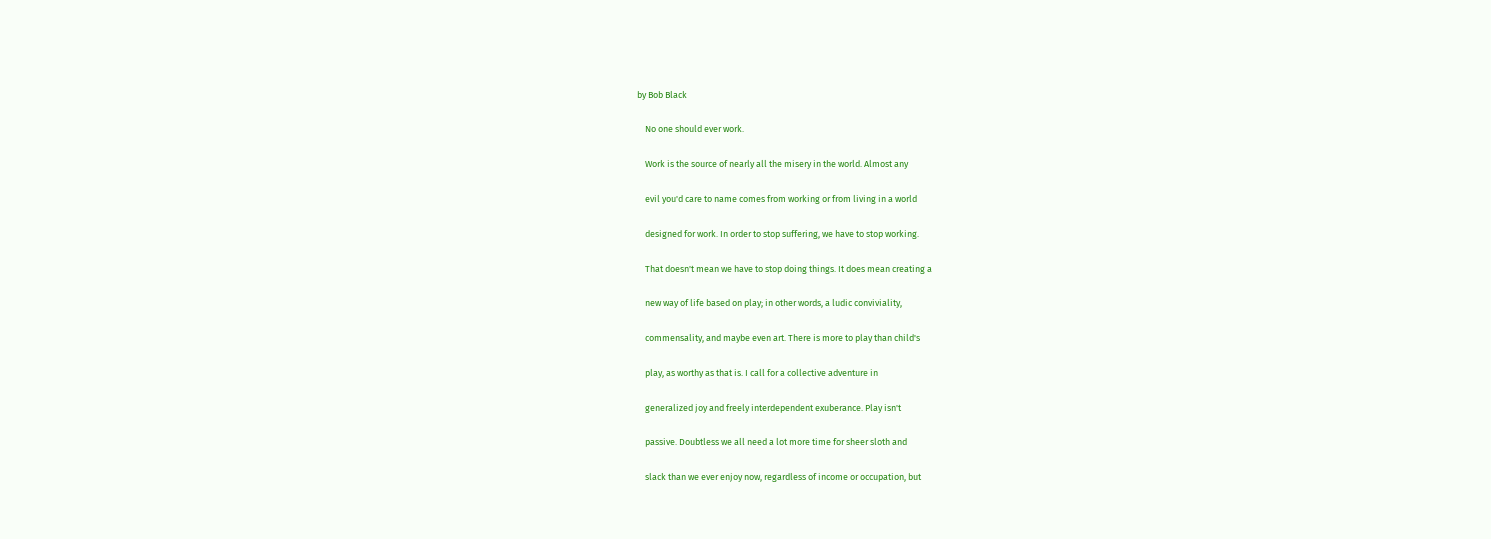by Bob Black

    No one should ever work.

    Work is the source of nearly all the misery in the world. Almost any

    evil you'd care to name comes from working or from living in a world

    designed for work. In order to stop suffering, we have to stop working.

    That doesn't mean we have to stop doing things. It does mean creating a

    new way of life based on play; in other words, a ludic conviviality,

    commensality, and maybe even art. There is more to play than child's

    play, as worthy as that is. I call for a collective adventure in

    generalized joy and freely interdependent exuberance. Play isn't

    passive. Doubtless we all need a lot more time for sheer sloth and

    slack than we ever enjoy now, regardless of income or occupation, but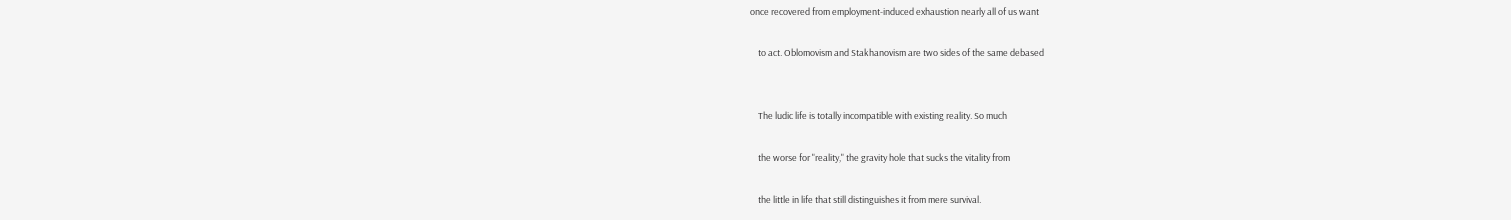once recovered from employment-induced exhaustion nearly all of us want

    to act. Oblomovism and Stakhanovism are two sides of the same debased


    The ludic life is totally incompatible with existing reality. So much

    the worse for "reality," the gravity hole that sucks the vitality from

    the little in life that still distinguishes it from mere survival.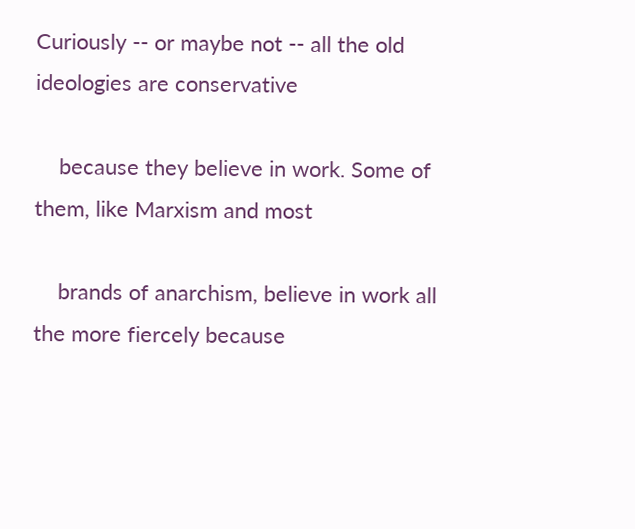Curiously -- or maybe not -- all the old ideologies are conservative

    because they believe in work. Some of them, like Marxism and most

    brands of anarchism, believe in work all the more fiercely because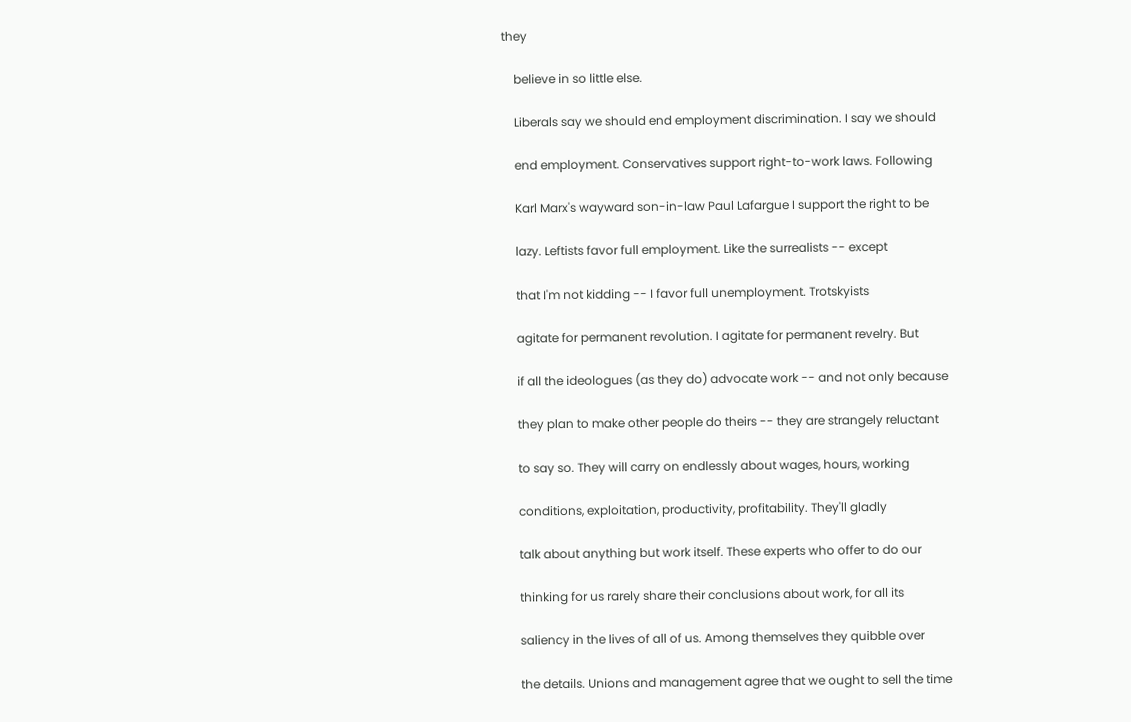they

    believe in so little else.

    Liberals say we should end employment discrimination. I say we should

    end employment. Conservatives support right-to-work laws. Following

    Karl Marx's wayward son-in-law Paul Lafargue I support the right to be

    lazy. Leftists favor full employment. Like the surrealists -- except

    that I'm not kidding -- I favor full unemployment. Trotskyists

    agitate for permanent revolution. I agitate for permanent revelry. But

    if all the ideologues (as they do) advocate work -- and not only because

    they plan to make other people do theirs -- they are strangely reluctant

    to say so. They will carry on endlessly about wages, hours, working

    conditions, exploitation, productivity, profitability. They'll gladly

    talk about anything but work itself. These experts who offer to do our

    thinking for us rarely share their conclusions about work, for all its

    saliency in the lives of all of us. Among themselves they quibble over

    the details. Unions and management agree that we ought to sell the time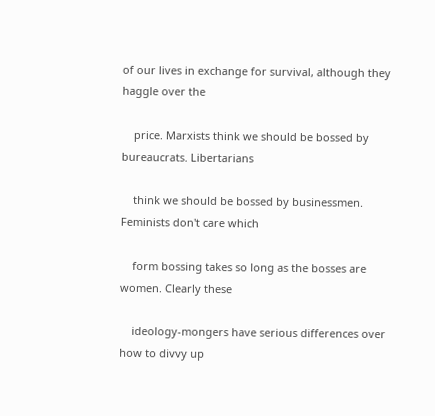of our lives in exchange for survival, although they haggle over the

    price. Marxists think we should be bossed by bureaucrats. Libertarians

    think we should be bossed by businessmen. Feminists don't care which

    form bossing takes so long as the bosses are women. Clearly these

    ideology-mongers have serious differences over how to divvy up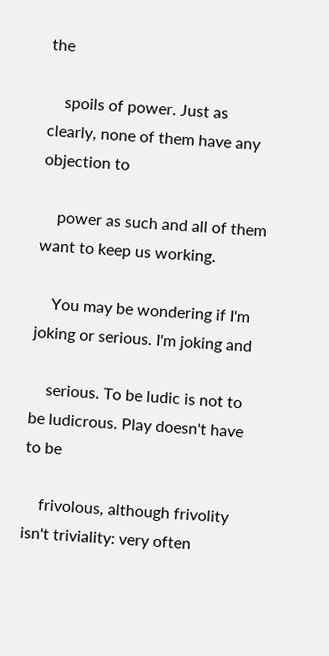the

    spoils of power. Just as clearly, none of them have any objection to

    power as such and all of them want to keep us working.

    You may be wondering if I'm joking or serious. I'm joking and

    serious. To be ludic is not to be ludicrous. Play doesn't have to be

    frivolous, although frivolity isn't triviality: very often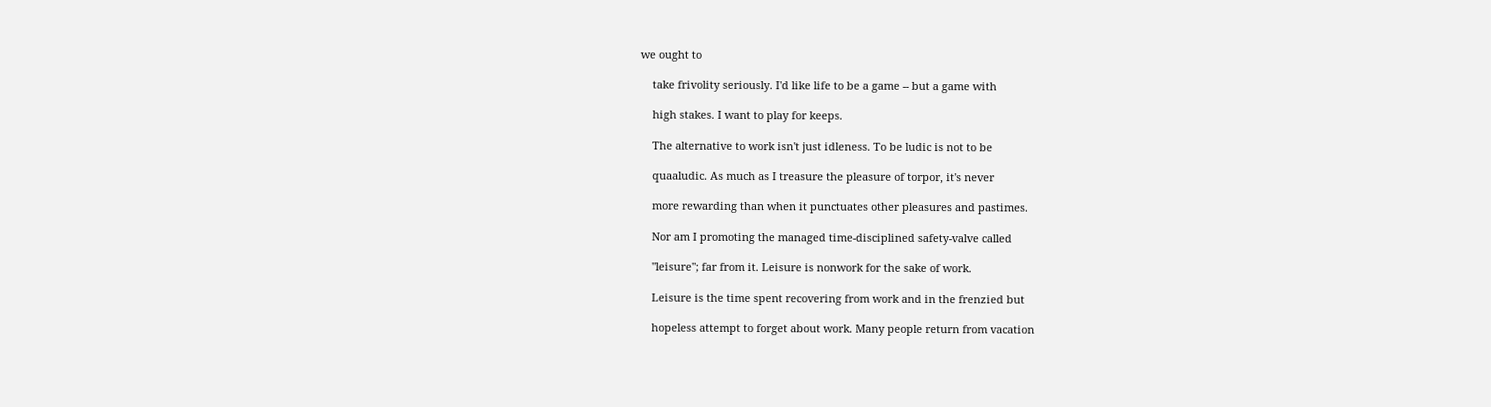we ought to

    take frivolity seriously. I'd like life to be a game -- but a game with

    high stakes. I want to play for keeps.

    The alternative to work isn't just idleness. To be ludic is not to be

    quaaludic. As much as I treasure the pleasure of torpor, it's never

    more rewarding than when it punctuates other pleasures and pastimes.

    Nor am I promoting the managed time-disciplined safety-valve called

    "leisure"; far from it. Leisure is nonwork for the sake of work.

    Leisure is the time spent recovering from work and in the frenzied but

    hopeless attempt to forget about work. Many people return from vacation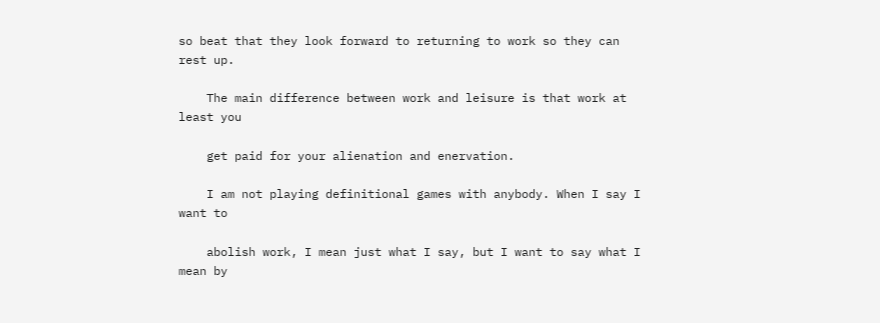so beat that they look forward to returning to work so they can rest up.

    The main difference between work and leisure is that work at least you

    get paid for your alienation and enervation.

    I am not playing definitional games with anybody. When I say I want to

    abolish work, I mean just what I say, but I want to say what I mean by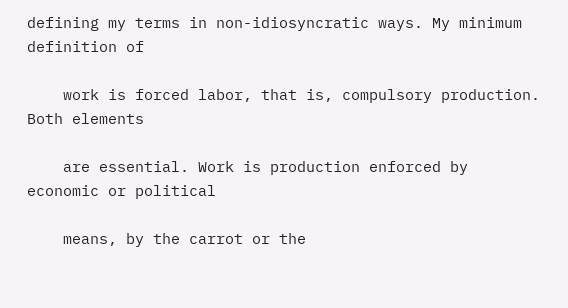defining my terms in non-idiosyncratic ways. My minimum definition of

    work is forced labor, that is, compulsory production. Both elements

    are essential. Work is production enforced by economic or political

    means, by the carrot or the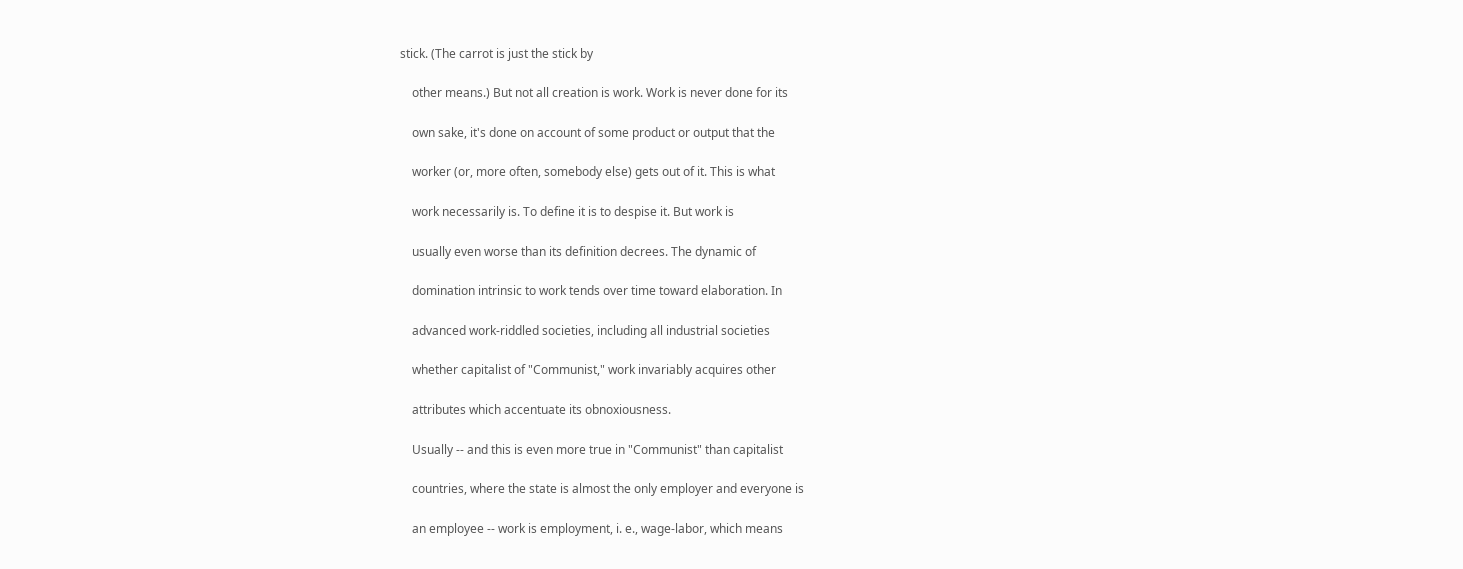stick. (The carrot is just the stick by

    other means.) But not all creation is work. Work is never done for its

    own sake, it's done on account of some product or output that the

    worker (or, more often, somebody else) gets out of it. This is what

    work necessarily is. To define it is to despise it. But work is

    usually even worse than its definition decrees. The dynamic of

    domination intrinsic to work tends over time toward elaboration. In

    advanced work-riddled societies, including all industrial societies

    whether capitalist of "Communist," work invariably acquires other

    attributes which accentuate its obnoxiousness.

    Usually -- and this is even more true in "Communist" than capitalist

    countries, where the state is almost the only employer and everyone is

    an employee -- work is employment, i. e., wage-labor, which means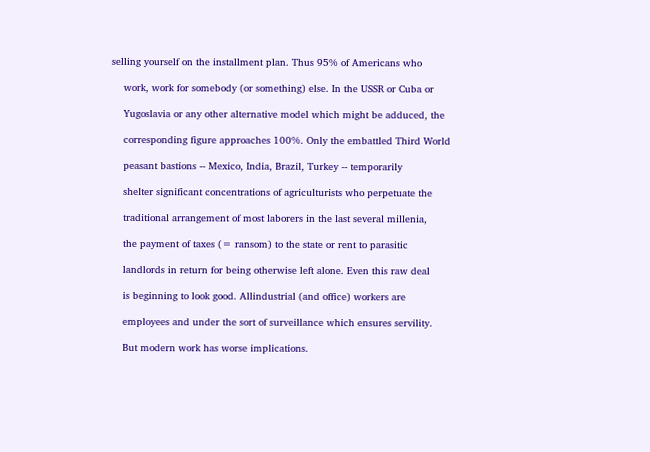selling yourself on the installment plan. Thus 95% of Americans who

    work, work for somebody (or something) else. In the USSR or Cuba or

    Yugoslavia or any other alternative model which might be adduced, the

    corresponding figure approaches 100%. Only the embattled Third World

    peasant bastions -- Mexico, India, Brazil, Turkey -- temporarily

    shelter significant concentrations of agriculturists who perpetuate the

    traditional arrangement of most laborers in the last several millenia,

    the payment of taxes (= ransom) to the state or rent to parasitic

    landlords in return for being otherwise left alone. Even this raw deal

    is beginning to look good. Allindustrial (and office) workers are

    employees and under the sort of surveillance which ensures servility.

    But modern work has worse implications.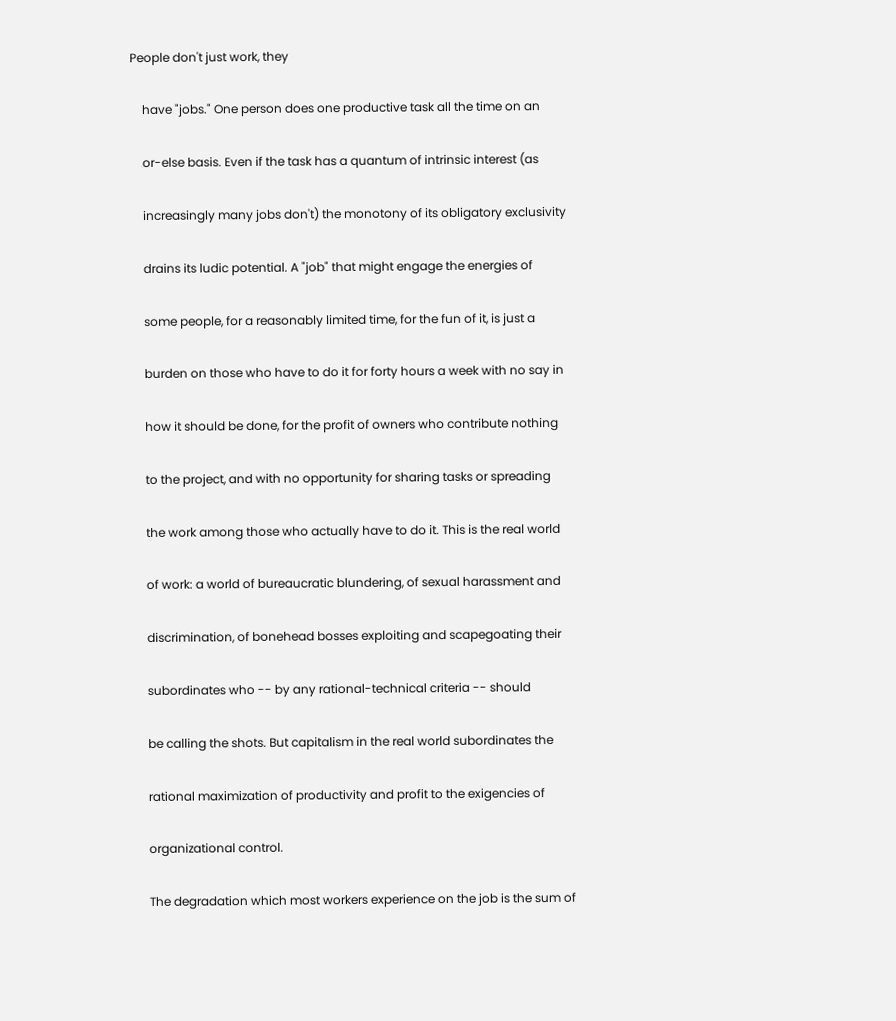People don't just work, they

    have "jobs." One person does one productive task all the time on an

    or-else basis. Even if the task has a quantum of intrinsic interest (as

    increasingly many jobs don't) the monotony of its obligatory exclusivity

    drains its ludic potential. A "job" that might engage the energies of

    some people, for a reasonably limited time, for the fun of it, is just a

    burden on those who have to do it for forty hours a week with no say in

    how it should be done, for the profit of owners who contribute nothing

    to the project, and with no opportunity for sharing tasks or spreading

    the work among those who actually have to do it. This is the real world

    of work: a world of bureaucratic blundering, of sexual harassment and

    discrimination, of bonehead bosses exploiting and scapegoating their

    subordinates who -- by any rational-technical criteria -- should

    be calling the shots. But capitalism in the real world subordinates the

    rational maximization of productivity and profit to the exigencies of

    organizational control.

    The degradation which most workers experience on the job is the sum of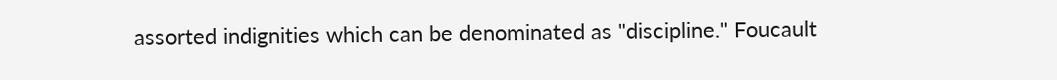assorted indignities which can be denominated as "discipline." Foucault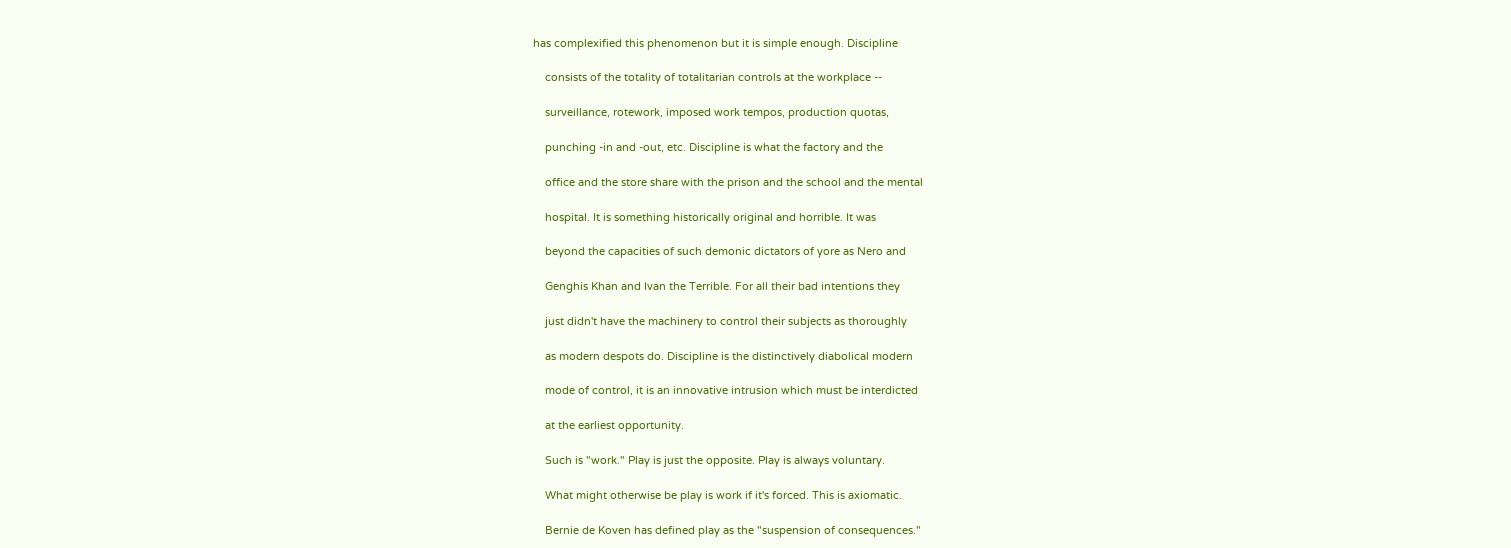has complexified this phenomenon but it is simple enough. Discipline

    consists of the totality of totalitarian controls at the workplace --

    surveillance, rotework, imposed work tempos, production quotas,

    punching -in and -out, etc. Discipline is what the factory and the

    office and the store share with the prison and the school and the mental

    hospital. It is something historically original and horrible. It was

    beyond the capacities of such demonic dictators of yore as Nero and

    Genghis Khan and Ivan the Terrible. For all their bad intentions they

    just didn't have the machinery to control their subjects as thoroughly

    as modern despots do. Discipline is the distinctively diabolical modern

    mode of control, it is an innovative intrusion which must be interdicted

    at the earliest opportunity.

    Such is "work." Play is just the opposite. Play is always voluntary.

    What might otherwise be play is work if it's forced. This is axiomatic.

    Bernie de Koven has defined play as the "suspension of consequences."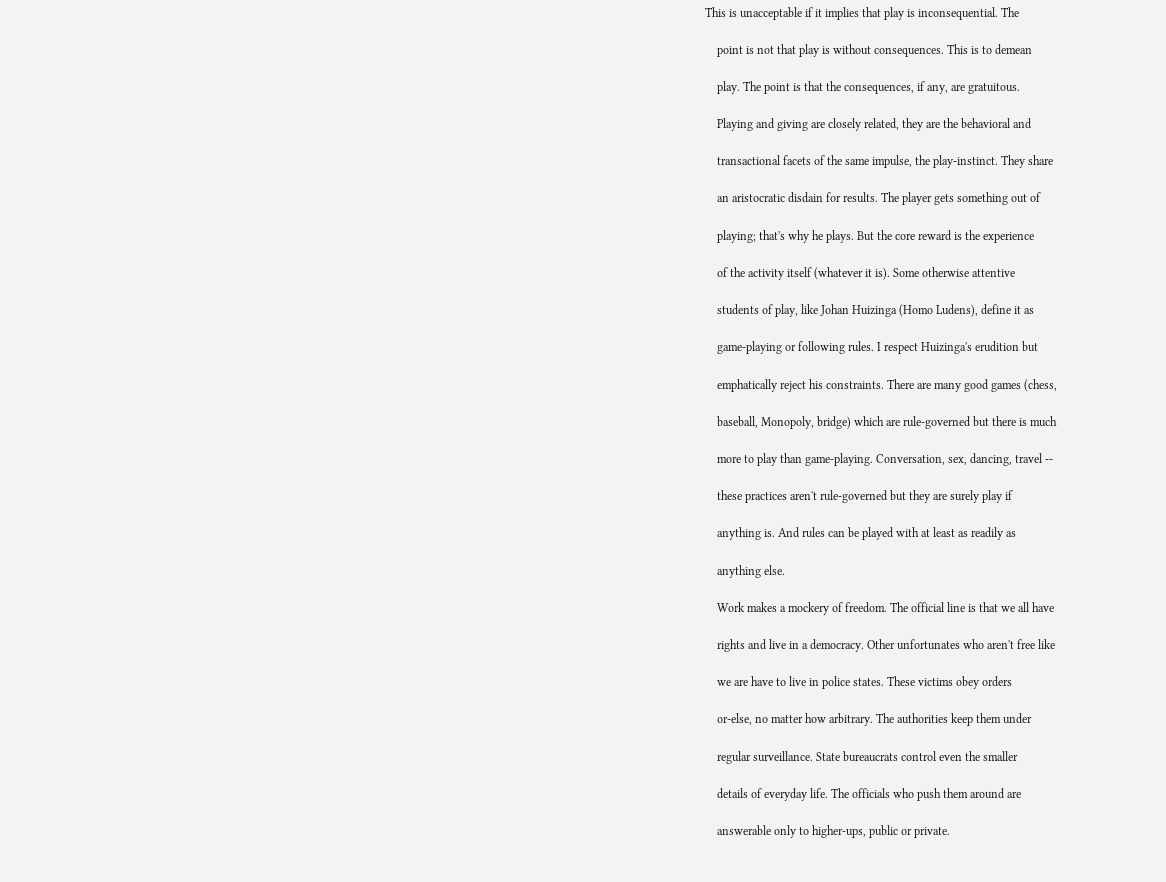This is unacceptable if it implies that play is inconsequential. The

    point is not that play is without consequences. This is to demean

    play. The point is that the consequences, if any, are gratuitous.

    Playing and giving are closely related, they are the behavioral and

    transactional facets of the same impulse, the play-instinct. They share

    an aristocratic disdain for results. The player gets something out of

    playing; that's why he plays. But the core reward is the experience

    of the activity itself (whatever it is). Some otherwise attentive

    students of play, like Johan Huizinga (Homo Ludens), define it as

    game-playing or following rules. I respect Huizinga's erudition but

    emphatically reject his constraints. There are many good games (chess,

    baseball, Monopoly, bridge) which are rule-governed but there is much

    more to play than game-playing. Conversation, sex, dancing, travel --

    these practices aren't rule-governed but they are surely play if

    anything is. And rules can be played with at least as readily as

    anything else.

    Work makes a mockery of freedom. The official line is that we all have

    rights and live in a democracy. Other unfortunates who aren't free like

    we are have to live in police states. These victims obey orders

    or-else, no matter how arbitrary. The authorities keep them under

    regular surveillance. State bureaucrats control even the smaller

    details of everyday life. The officials who push them around are

    answerable only to higher-ups, public or private.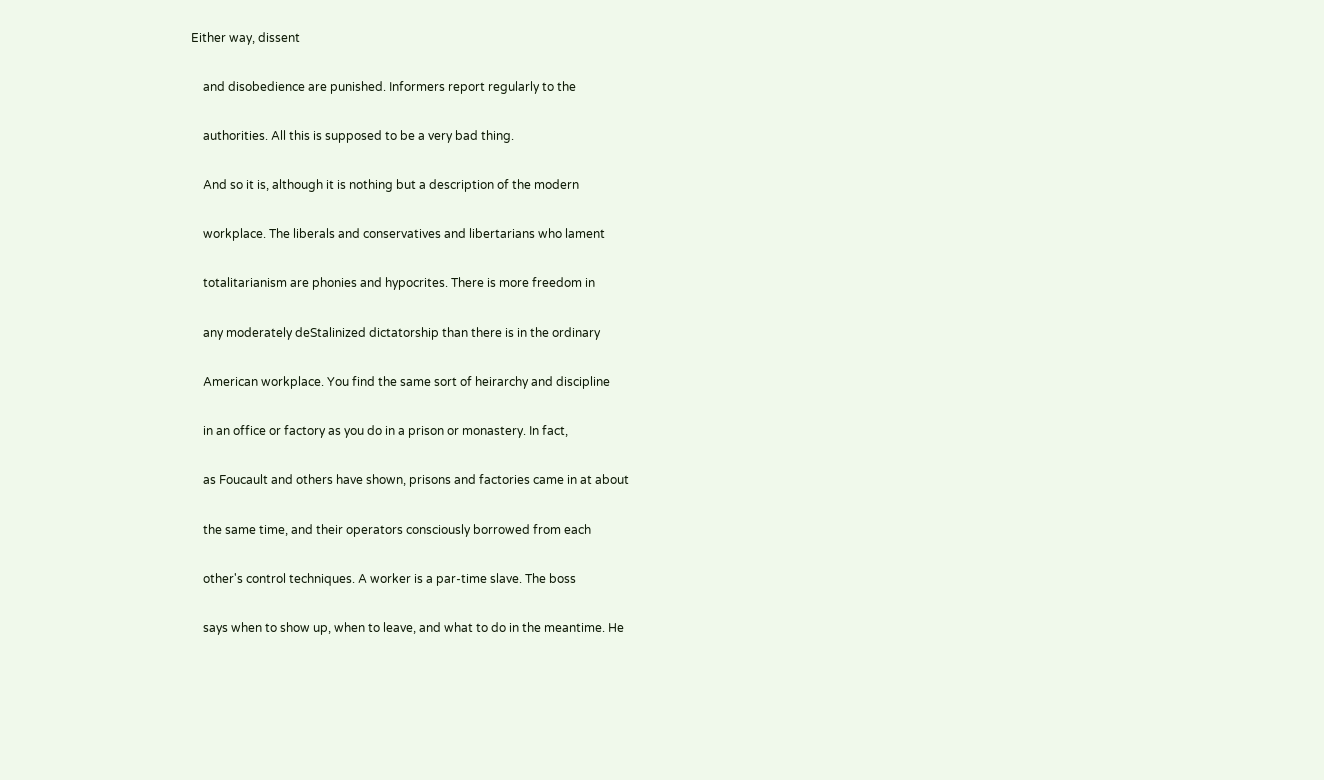Either way, dissent

    and disobedience are punished. Informers report regularly to the

    authorities. All this is supposed to be a very bad thing.

    And so it is, although it is nothing but a description of the modern

    workplace. The liberals and conservatives and libertarians who lament

    totalitarianism are phonies and hypocrites. There is more freedom in

    any moderately deStalinized dictatorship than there is in the ordinary

    American workplace. You find the same sort of heirarchy and discipline

    in an office or factory as you do in a prison or monastery. In fact,

    as Foucault and others have shown, prisons and factories came in at about

    the same time, and their operators consciously borrowed from each

    other's control techniques. A worker is a par-time slave. The boss

    says when to show up, when to leave, and what to do in the meantime. He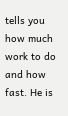tells you how much work to do and how fast. He is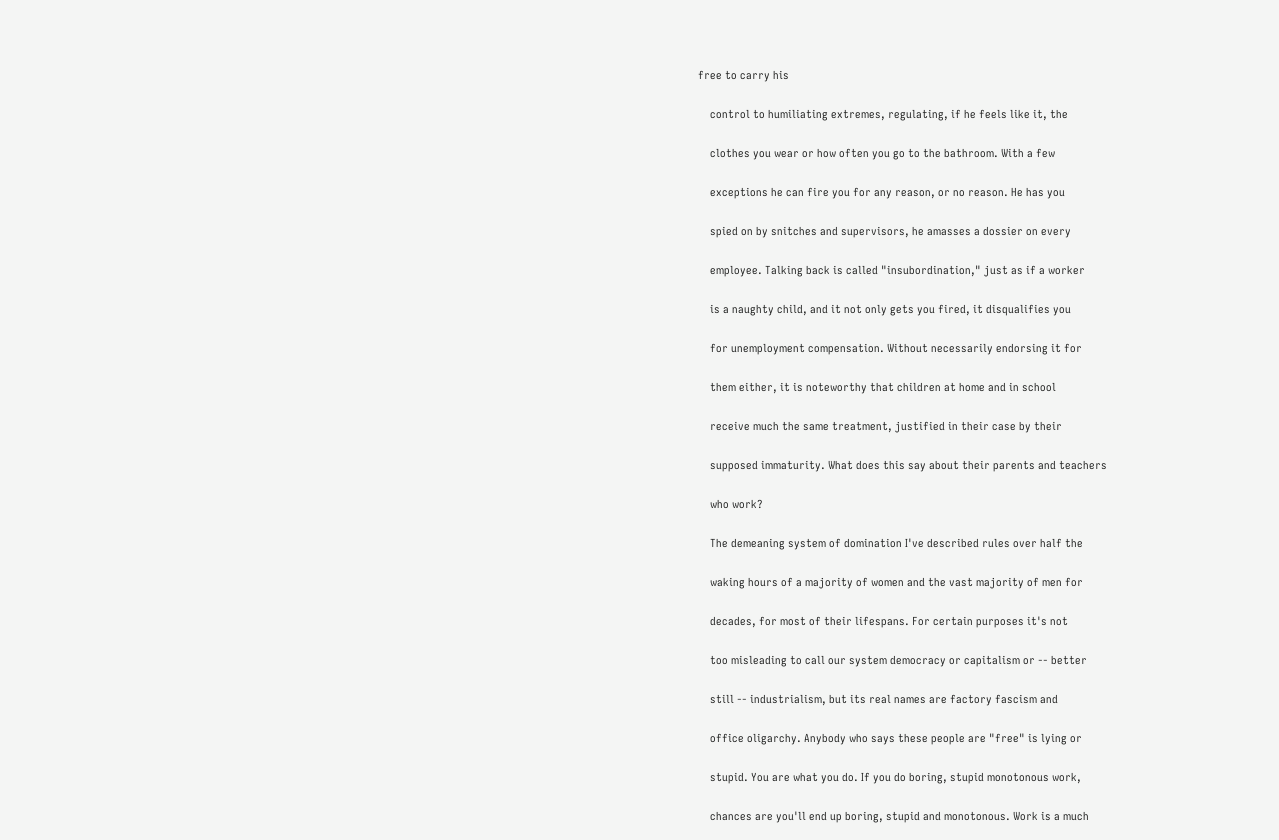free to carry his

    control to humiliating extremes, regulating, if he feels like it, the

    clothes you wear or how often you go to the bathroom. With a few

    exceptions he can fire you for any reason, or no reason. He has you

    spied on by snitches and supervisors, he amasses a dossier on every

    employee. Talking back is called "insubordination," just as if a worker

    is a naughty child, and it not only gets you fired, it disqualifies you

    for unemployment compensation. Without necessarily endorsing it for

    them either, it is noteworthy that children at home and in school

    receive much the same treatment, justified in their case by their

    supposed immaturity. What does this say about their parents and teachers

    who work?

    The demeaning system of domination I've described rules over half the

    waking hours of a majority of women and the vast majority of men for

    decades, for most of their lifespans. For certain purposes it's not

    too misleading to call our system democracy or capitalism or -- better

    still -- industrialism, but its real names are factory fascism and

    office oligarchy. Anybody who says these people are "free" is lying or

    stupid. You are what you do. If you do boring, stupid monotonous work,

    chances are you'll end up boring, stupid and monotonous. Work is a much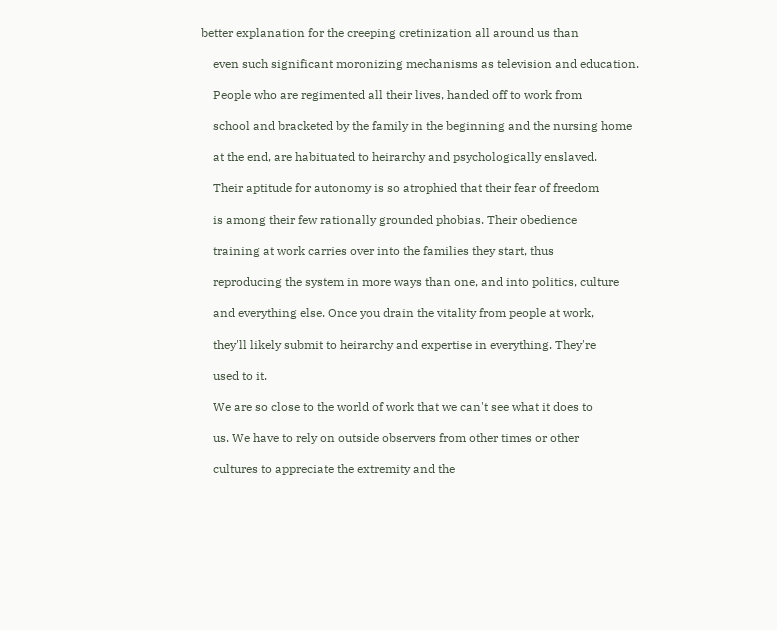better explanation for the creeping cretinization all around us than

    even such significant moronizing mechanisms as television and education.

    People who are regimented all their lives, handed off to work from

    school and bracketed by the family in the beginning and the nursing home

    at the end, are habituated to heirarchy and psychologically enslaved.

    Their aptitude for autonomy is so atrophied that their fear of freedom

    is among their few rationally grounded phobias. Their obedience

    training at work carries over into the families they start, thus

    reproducing the system in more ways than one, and into politics, culture

    and everything else. Once you drain the vitality from people at work,

    they'll likely submit to heirarchy and expertise in everything. They're

    used to it.

    We are so close to the world of work that we can't see what it does to

    us. We have to rely on outside observers from other times or other

    cultures to appreciate the extremity and the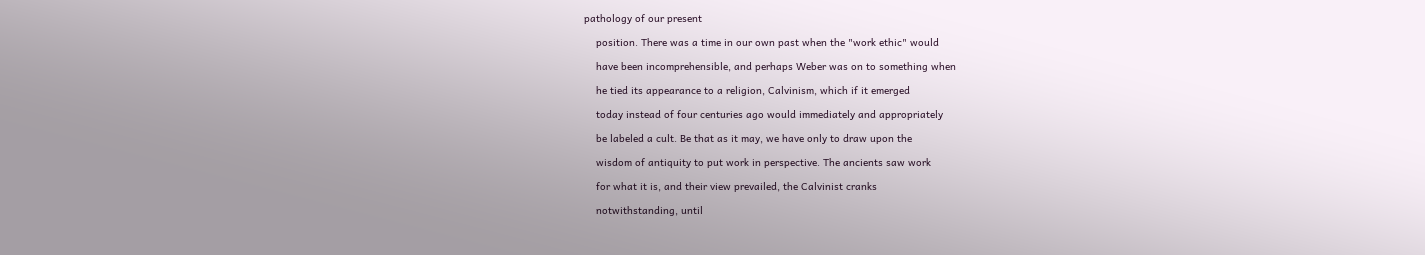pathology of our present

    position. There was a time in our own past when the "work ethic" would

    have been incomprehensible, and perhaps Weber was on to something when

    he tied its appearance to a religion, Calvinism, which if it emerged

    today instead of four centuries ago would immediately and appropriately

    be labeled a cult. Be that as it may, we have only to draw upon the

    wisdom of antiquity to put work in perspective. The ancients saw work

    for what it is, and their view prevailed, the Calvinist cranks

    notwithstanding, until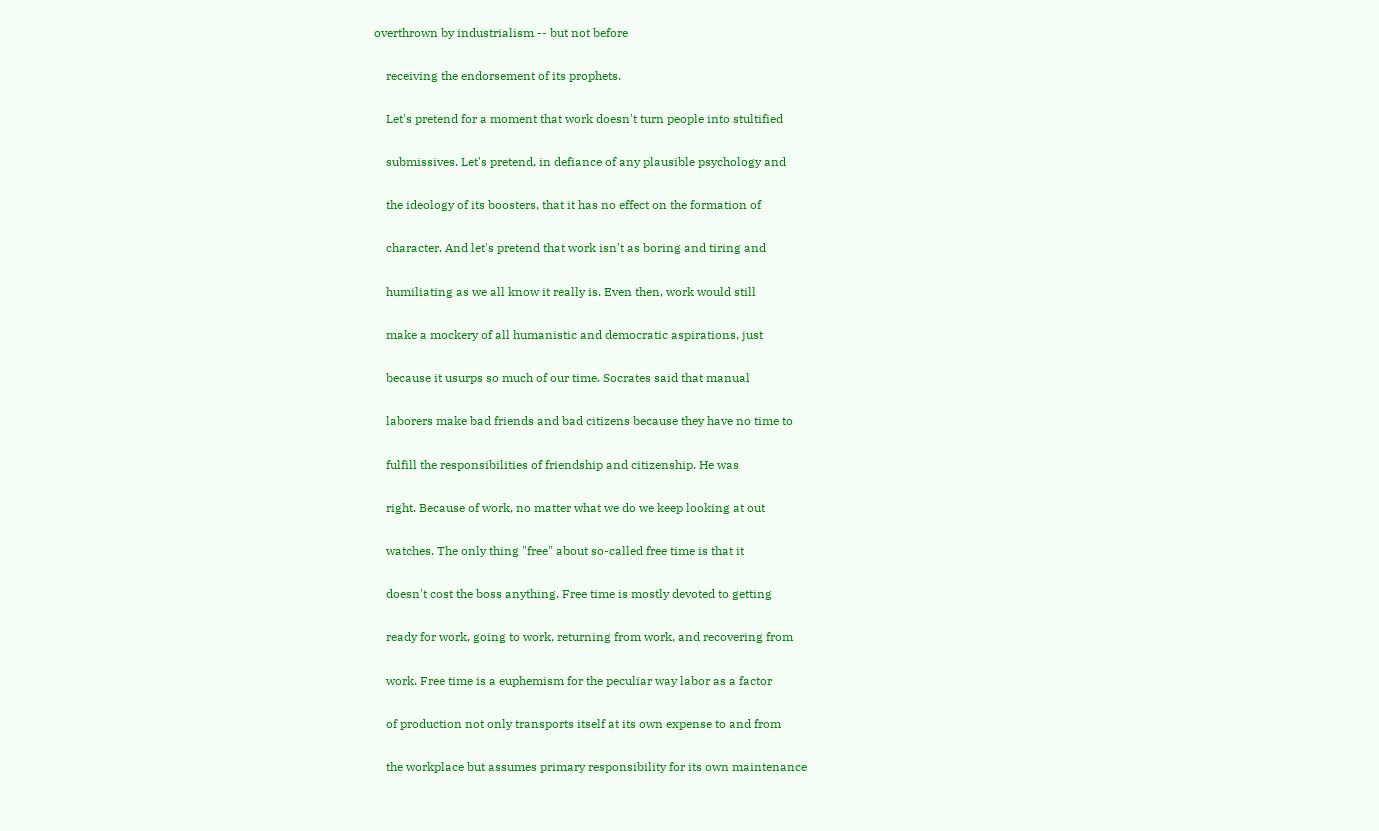overthrown by industrialism -- but not before

    receiving the endorsement of its prophets.

    Let's pretend for a moment that work doesn't turn people into stultified

    submissives. Let's pretend, in defiance of any plausible psychology and

    the ideology of its boosters, that it has no effect on the formation of

    character. And let's pretend that work isn't as boring and tiring and

    humiliating as we all know it really is. Even then, work would still

    make a mockery of all humanistic and democratic aspirations, just

    because it usurps so much of our time. Socrates said that manual

    laborers make bad friends and bad citizens because they have no time to

    fulfill the responsibilities of friendship and citizenship. He was

    right. Because of work, no matter what we do we keep looking at out

    watches. The only thing "free" about so-called free time is that it

    doesn't cost the boss anything. Free time is mostly devoted to getting

    ready for work, going to work, returning from work, and recovering from

    work. Free time is a euphemism for the peculiar way labor as a factor

    of production not only transports itself at its own expense to and from

    the workplace but assumes primary responsibility for its own maintenance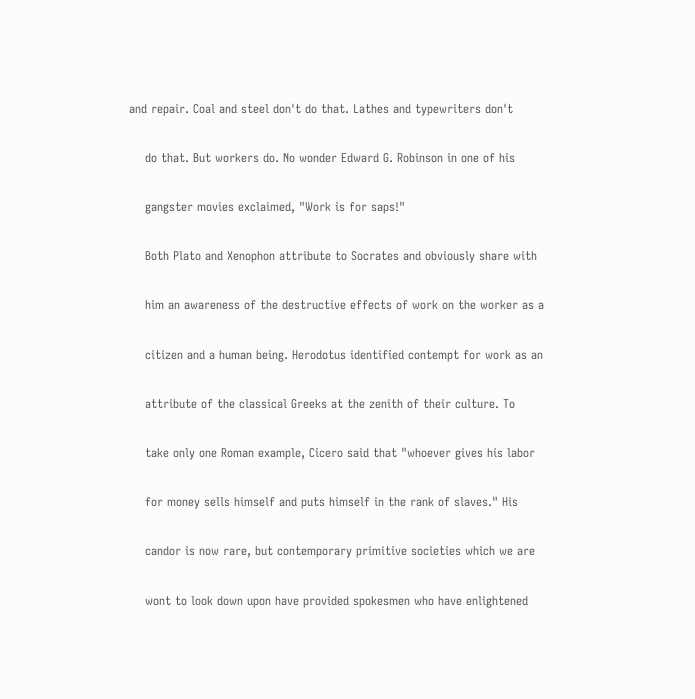and repair. Coal and steel don't do that. Lathes and typewriters don't

    do that. But workers do. No wonder Edward G. Robinson in one of his

    gangster movies exclaimed, "Work is for saps!"

    Both Plato and Xenophon attribute to Socrates and obviously share with

    him an awareness of the destructive effects of work on the worker as a

    citizen and a human being. Herodotus identified contempt for work as an

    attribute of the classical Greeks at the zenith of their culture. To

    take only one Roman example, Cicero said that "whoever gives his labor

    for money sells himself and puts himself in the rank of slaves." His

    candor is now rare, but contemporary primitive societies which we are

    wont to look down upon have provided spokesmen who have enlightened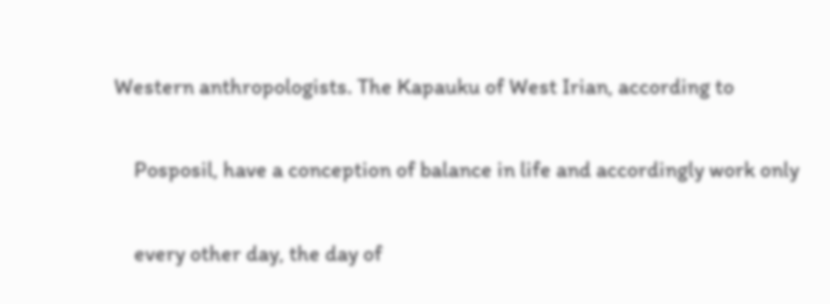Western anthropologists. The Kapauku of West Irian, according to

    Posposil, have a conception of balance in life and accordingly work only

    every other day, the day of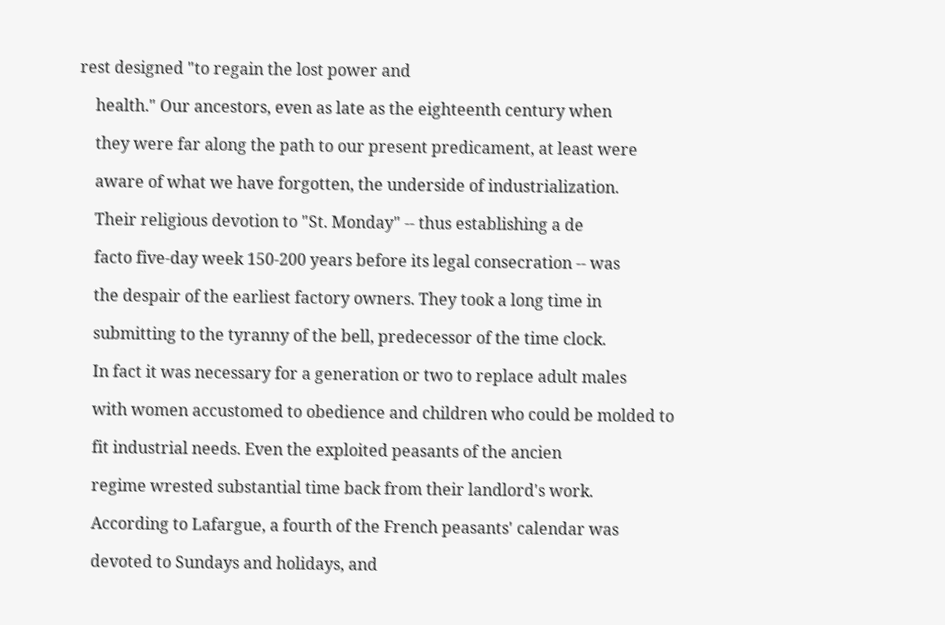rest designed "to regain the lost power and

    health." Our ancestors, even as late as the eighteenth century when

    they were far along the path to our present predicament, at least were

    aware of what we have forgotten, the underside of industrialization.

    Their religious devotion to "St. Monday" -- thus establishing a de

    facto five-day week 150-200 years before its legal consecration -- was

    the despair of the earliest factory owners. They took a long time in

    submitting to the tyranny of the bell, predecessor of the time clock.

    In fact it was necessary for a generation or two to replace adult males

    with women accustomed to obedience and children who could be molded to

    fit industrial needs. Even the exploited peasants of the ancien

    regime wrested substantial time back from their landlord's work.

    According to Lafargue, a fourth of the French peasants' calendar was

    devoted to Sundays and holidays, and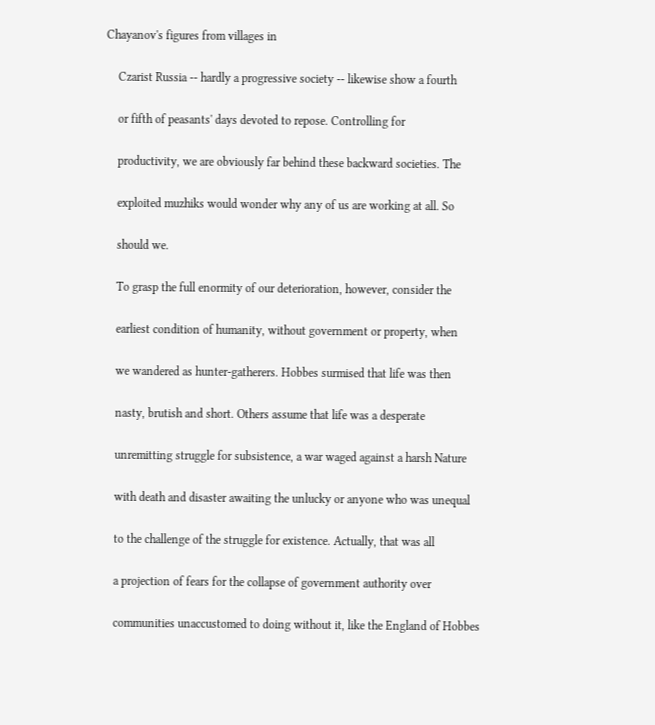Chayanov's figures from villages in

    Czarist Russia -- hardly a progressive society -- likewise show a fourth

    or fifth of peasants' days devoted to repose. Controlling for

    productivity, we are obviously far behind these backward societies. The

    exploited muzhiks would wonder why any of us are working at all. So

    should we.

    To grasp the full enormity of our deterioration, however, consider the

    earliest condition of humanity, without government or property, when

    we wandered as hunter-gatherers. Hobbes surmised that life was then

    nasty, brutish and short. Others assume that life was a desperate

    unremitting struggle for subsistence, a war waged against a harsh Nature

    with death and disaster awaiting the unlucky or anyone who was unequal

    to the challenge of the struggle for existence. Actually, that was all

    a projection of fears for the collapse of government authority over

    communities unaccustomed to doing without it, like the England of Hobbes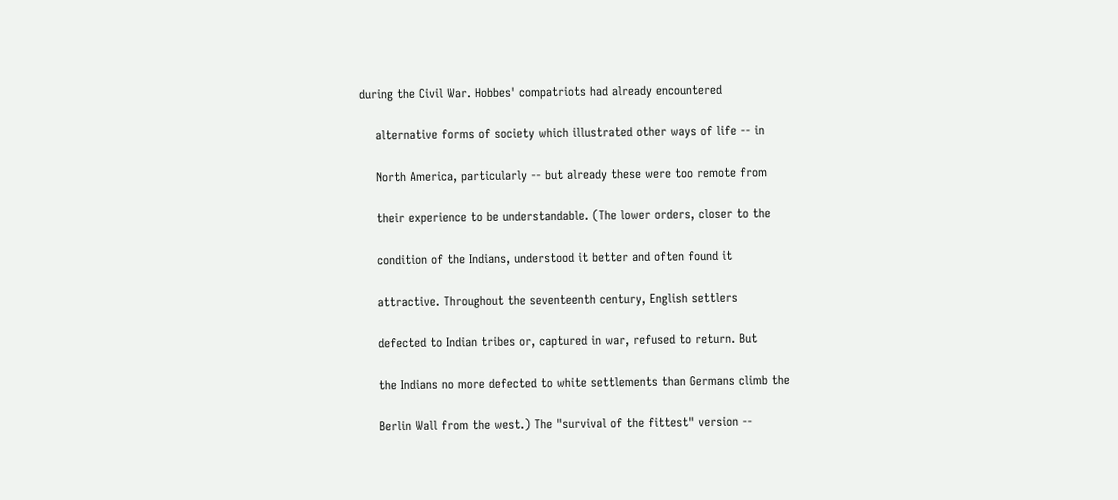during the Civil War. Hobbes' compatriots had already encountered

    alternative forms of society which illustrated other ways of life -- in

    North America, particularly -- but already these were too remote from

    their experience to be understandable. (The lower orders, closer to the

    condition of the Indians, understood it better and often found it

    attractive. Throughout the seventeenth century, English settlers

    defected to Indian tribes or, captured in war, refused to return. But

    the Indians no more defected to white settlements than Germans climb the

    Berlin Wall from the west.) The "survival of the fittest" version --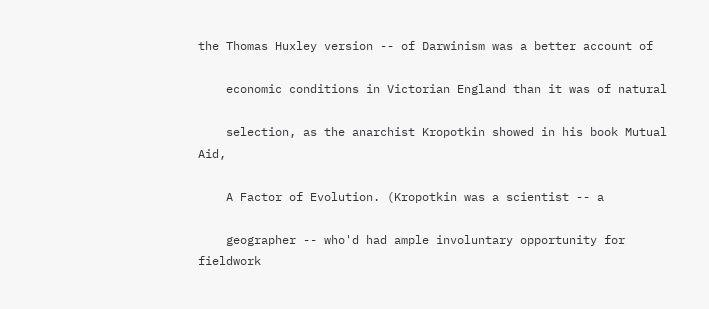the Thomas Huxley version -- of Darwinism was a better account of

    economic conditions in Victorian England than it was of natural

    selection, as the anarchist Kropotkin showed in his book Mutual Aid,

    A Factor of Evolution. (Kropotkin was a scientist -- a

    geographer -- who'd had ample involuntary opportunity for fieldwork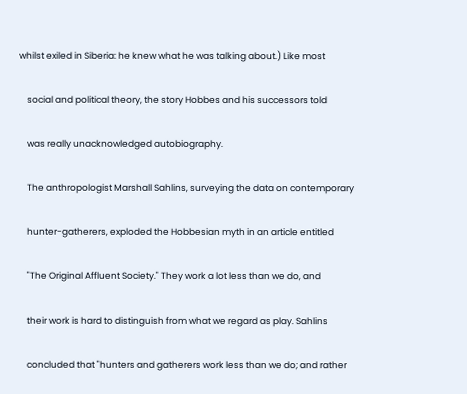whilst exiled in Siberia: he knew what he was talking about.) Like most

    social and political theory, the story Hobbes and his successors told

    was really unacknowledged autobiography.

    The anthropologist Marshall Sahlins, surveying the data on contemporary

    hunter-gatherers, exploded the Hobbesian myth in an article entitled

    "The Original Affluent Society." They work a lot less than we do, and

    their work is hard to distinguish from what we regard as play. Sahlins

    concluded that "hunters and gatherers work less than we do; and rather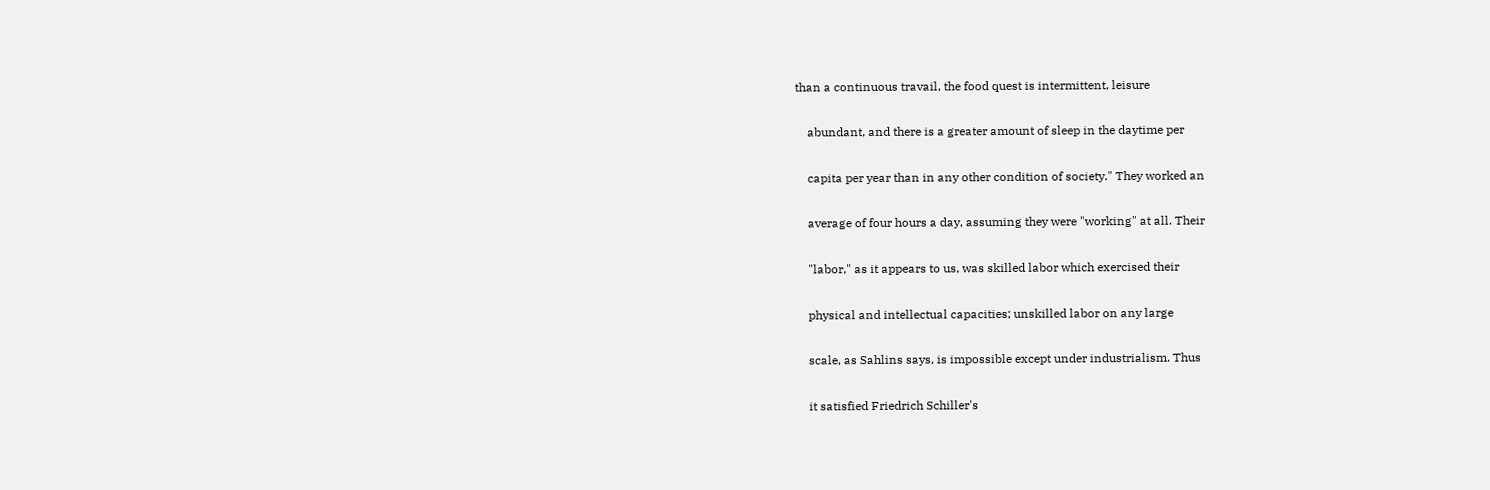than a continuous travail, the food quest is intermittent, leisure

    abundant, and there is a greater amount of sleep in the daytime per

    capita per year than in any other condition of society." They worked an

    average of four hours a day, assuming they were "working" at all. Their

    "labor," as it appears to us, was skilled labor which exercised their

    physical and intellectual capacities; unskilled labor on any large

    scale, as Sahlins says, is impossible except under industrialism. Thus

    it satisfied Friedrich Schiller's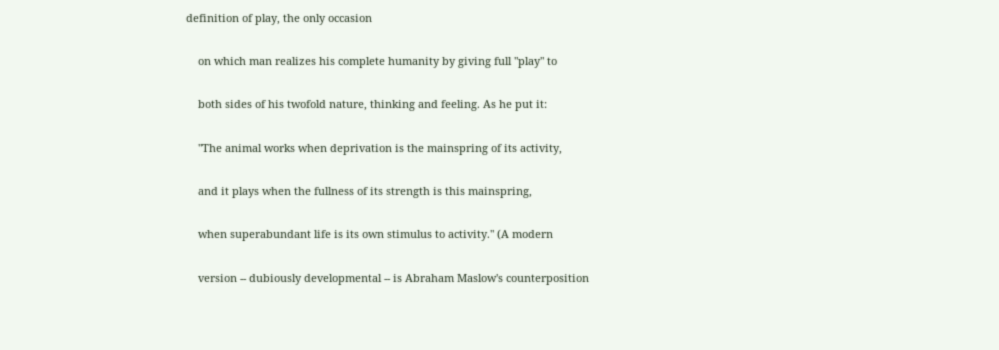definition of play, the only occasion

    on which man realizes his complete humanity by giving full "play" to

    both sides of his twofold nature, thinking and feeling. As he put it:

    "The animal works when deprivation is the mainspring of its activity,

    and it plays when the fullness of its strength is this mainspring,

    when superabundant life is its own stimulus to activity." (A modern

    version -- dubiously developmental -- is Abraham Maslow's counterposition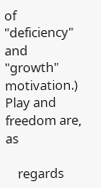of "deficiency" and "growth" motivation.) Play and freedom are, as

    regards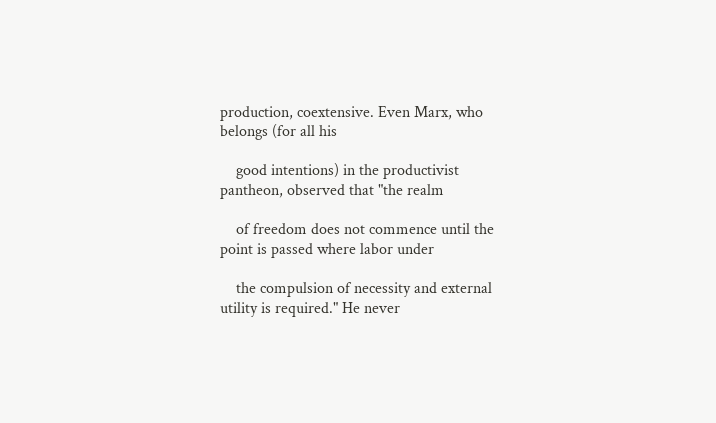production, coextensive. Even Marx, who belongs (for all his

    good intentions) in the productivist pantheon, observed that "the realm

    of freedom does not commence until the point is passed where labor under

    the compulsion of necessity and external utility is required." He never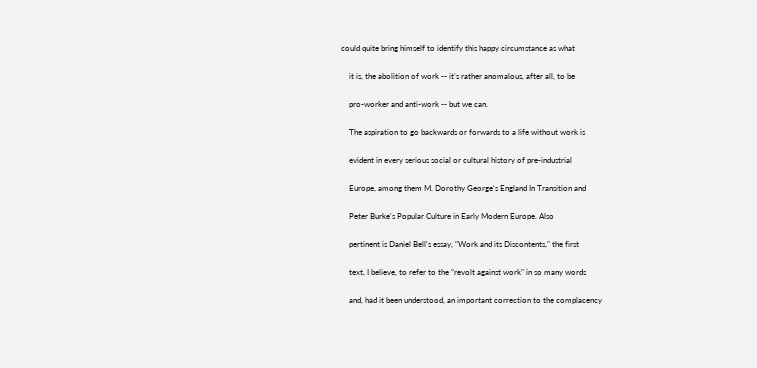could quite bring himself to identify this happy circumstance as what

    it is, the abolition of work -- it's rather anomalous, after all, to be

    pro-worker and anti-work -- but we can.

    The aspiration to go backwards or forwards to a life without work is

    evident in every serious social or cultural history of pre-industrial

    Europe, among them M. Dorothy George's England In Transition and

    Peter Burke's Popular Culture in Early Modern Europe. Also

    pertinent is Daniel Bell's essay, "Work and its Discontents," the first

    text, I believe, to refer to the "revolt against work" in so many words

    and, had it been understood, an important correction to the complacency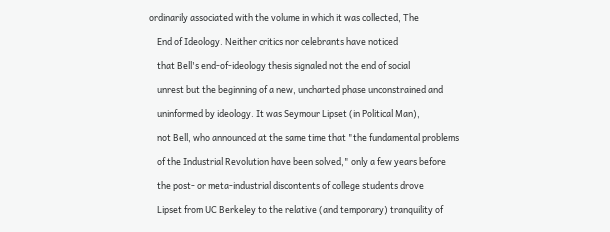ordinarily associated with the volume in which it was collected, The

    End of Ideology. Neither critics nor celebrants have noticed

    that Bell's end-of-ideology thesis signaled not the end of social

    unrest but the beginning of a new, uncharted phase unconstrained and

    uninformed by ideology. It was Seymour Lipset (in Political Man),

    not Bell, who announced at the same time that "the fundamental problems

    of the Industrial Revolution have been solved," only a few years before

    the post- or meta-industrial discontents of college students drove

    Lipset from UC Berkeley to the relative (and temporary) tranquility of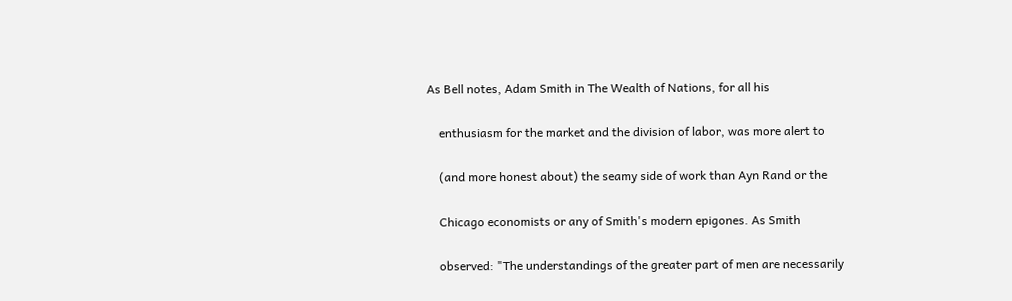As Bell notes, Adam Smith in The Wealth of Nations, for all his

    enthusiasm for the market and the division of labor, was more alert to

    (and more honest about) the seamy side of work than Ayn Rand or the

    Chicago economists or any of Smith's modern epigones. As Smith

    observed: "The understandings of the greater part of men are necessarily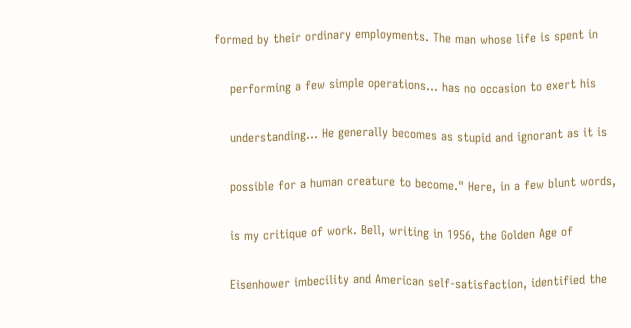formed by their ordinary employments. The man whose life is spent in

    performing a few simple operations... has no occasion to exert his

    understanding... He generally becomes as stupid and ignorant as it is

    possible for a human creature to become." Here, in a few blunt words,

    is my critique of work. Bell, writing in 1956, the Golden Age of

    Eisenhower imbecility and American self-satisfaction, identified the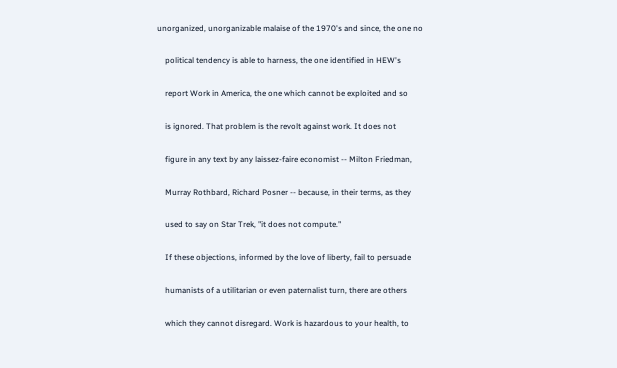unorganized, unorganizable malaise of the 1970's and since, the one no

    political tendency is able to harness, the one identified in HEW's

    report Work in America, the one which cannot be exploited and so

    is ignored. That problem is the revolt against work. It does not

    figure in any text by any laissez-faire economist -- Milton Friedman,

    Murray Rothbard, Richard Posner -- because, in their terms, as they

    used to say on Star Trek, "it does not compute."

    If these objections, informed by the love of liberty, fail to persuade

    humanists of a utilitarian or even paternalist turn, there are others

    which they cannot disregard. Work is hazardous to your health, to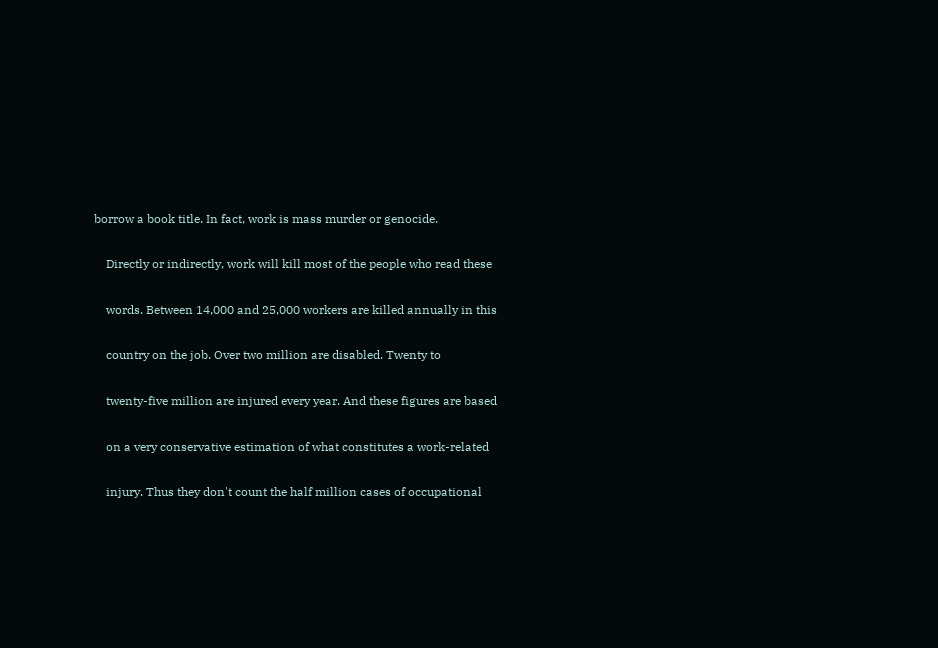borrow a book title. In fact, work is mass murder or genocide.

    Directly or indirectly, work will kill most of the people who read these

    words. Between 14,000 and 25,000 workers are killed annually in this

    country on the job. Over two million are disabled. Twenty to

    twenty-five million are injured every year. And these figures are based

    on a very conservative estimation of what constitutes a work-related

    injury. Thus they don't count the half million cases of occupational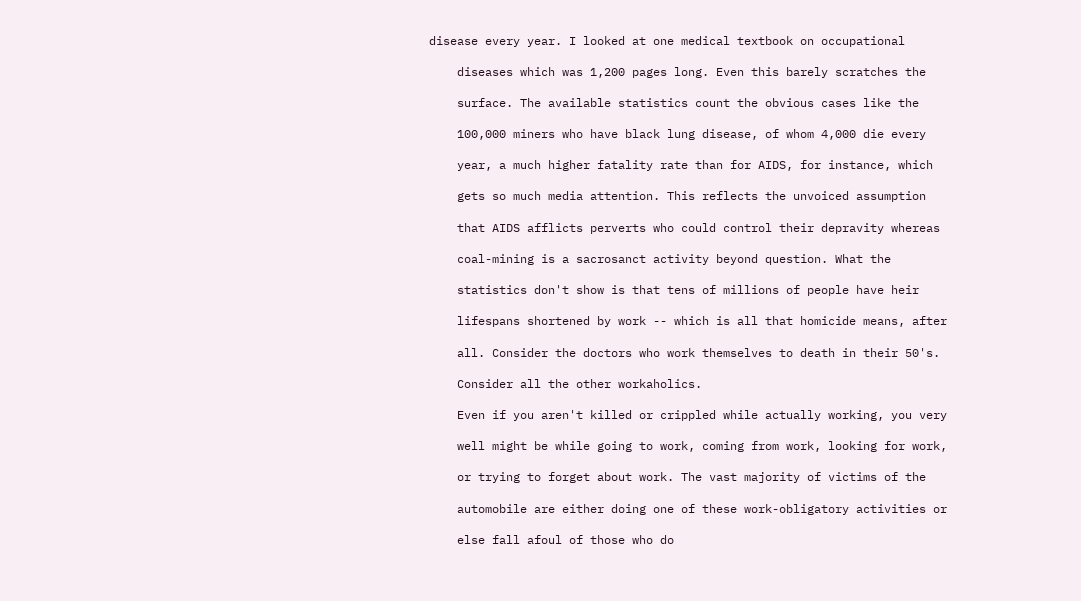disease every year. I looked at one medical textbook on occupational

    diseases which was 1,200 pages long. Even this barely scratches the

    surface. The available statistics count the obvious cases like the

    100,000 miners who have black lung disease, of whom 4,000 die every

    year, a much higher fatality rate than for AIDS, for instance, which

    gets so much media attention. This reflects the unvoiced assumption

    that AIDS afflicts perverts who could control their depravity whereas

    coal-mining is a sacrosanct activity beyond question. What the

    statistics don't show is that tens of millions of people have heir

    lifespans shortened by work -- which is all that homicide means, after

    all. Consider the doctors who work themselves to death in their 50's.

    Consider all the other workaholics.

    Even if you aren't killed or crippled while actually working, you very

    well might be while going to work, coming from work, looking for work,

    or trying to forget about work. The vast majority of victims of the

    automobile are either doing one of these work-obligatory activities or

    else fall afoul of those who do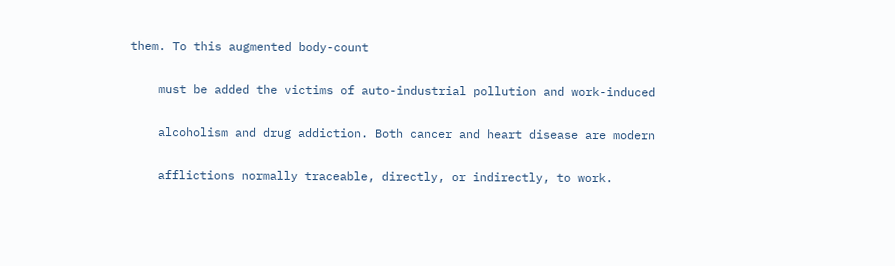them. To this augmented body-count

    must be added the victims of auto-industrial pollution and work-induced

    alcoholism and drug addiction. Both cancer and heart disease are modern

    afflictions normally traceable, directly, or indirectly, to work.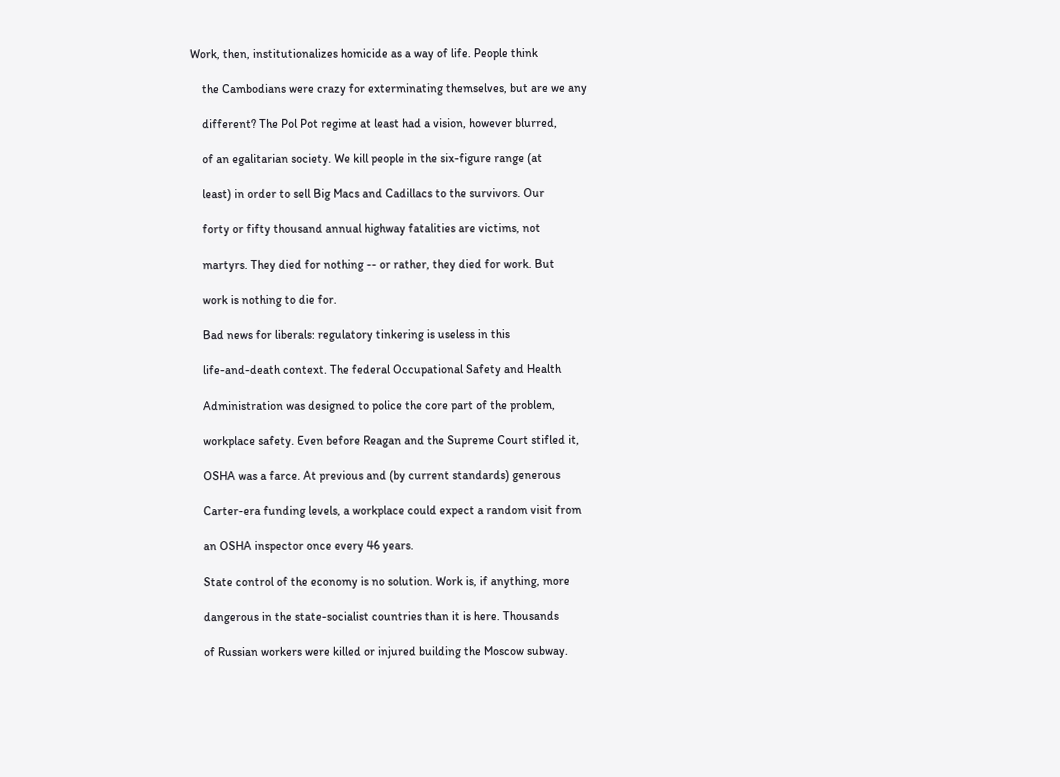Work, then, institutionalizes homicide as a way of life. People think

    the Cambodians were crazy for exterminating themselves, but are we any

    different? The Pol Pot regime at least had a vision, however blurred,

    of an egalitarian society. We kill people in the six-figure range (at

    least) in order to sell Big Macs and Cadillacs to the survivors. Our

    forty or fifty thousand annual highway fatalities are victims, not

    martyrs. They died for nothing -- or rather, they died for work. But

    work is nothing to die for.

    Bad news for liberals: regulatory tinkering is useless in this

    life-and-death context. The federal Occupational Safety and Health

    Administration was designed to police the core part of the problem,

    workplace safety. Even before Reagan and the Supreme Court stifled it,

    OSHA was a farce. At previous and (by current standards) generous

    Carter-era funding levels, a workplace could expect a random visit from

    an OSHA inspector once every 46 years.

    State control of the economy is no solution. Work is, if anything, more

    dangerous in the state-socialist countries than it is here. Thousands

    of Russian workers were killed or injured building the Moscow subway.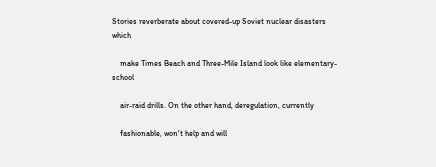Stories reverberate about covered-up Soviet nuclear disasters which

    make Times Beach and Three-Mile Island look like elementary-school

    air-raid drills. On the other hand, deregulation, currently

    fashionable, won't help and will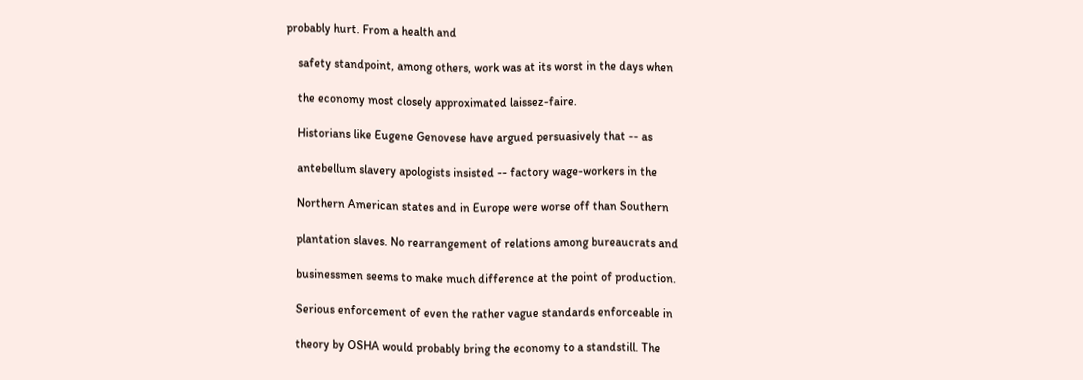probably hurt. From a health and

    safety standpoint, among others, work was at its worst in the days when

    the economy most closely approximated laissez-faire.

    Historians like Eugene Genovese have argued persuasively that -- as

    antebellum slavery apologists insisted -- factory wage-workers in the

    Northern American states and in Europe were worse off than Southern

    plantation slaves. No rearrangement of relations among bureaucrats and

    businessmen seems to make much difference at the point of production.

    Serious enforcement of even the rather vague standards enforceable in

    theory by OSHA would probably bring the economy to a standstill. The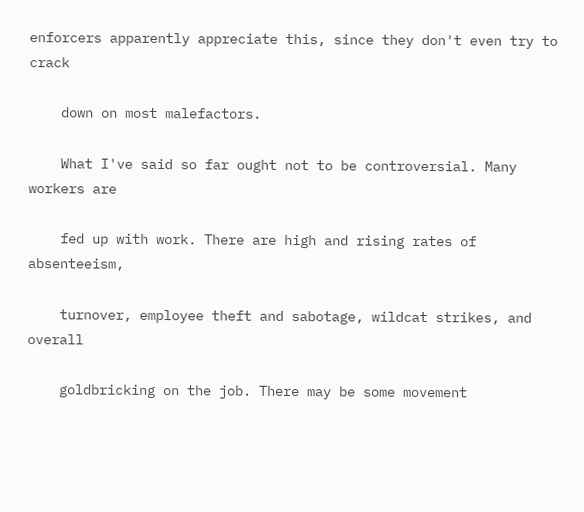enforcers apparently appreciate this, since they don't even try to crack

    down on most malefactors.

    What I've said so far ought not to be controversial. Many workers are

    fed up with work. There are high and rising rates of absenteeism,

    turnover, employee theft and sabotage, wildcat strikes, and overall

    goldbricking on the job. There may be some movement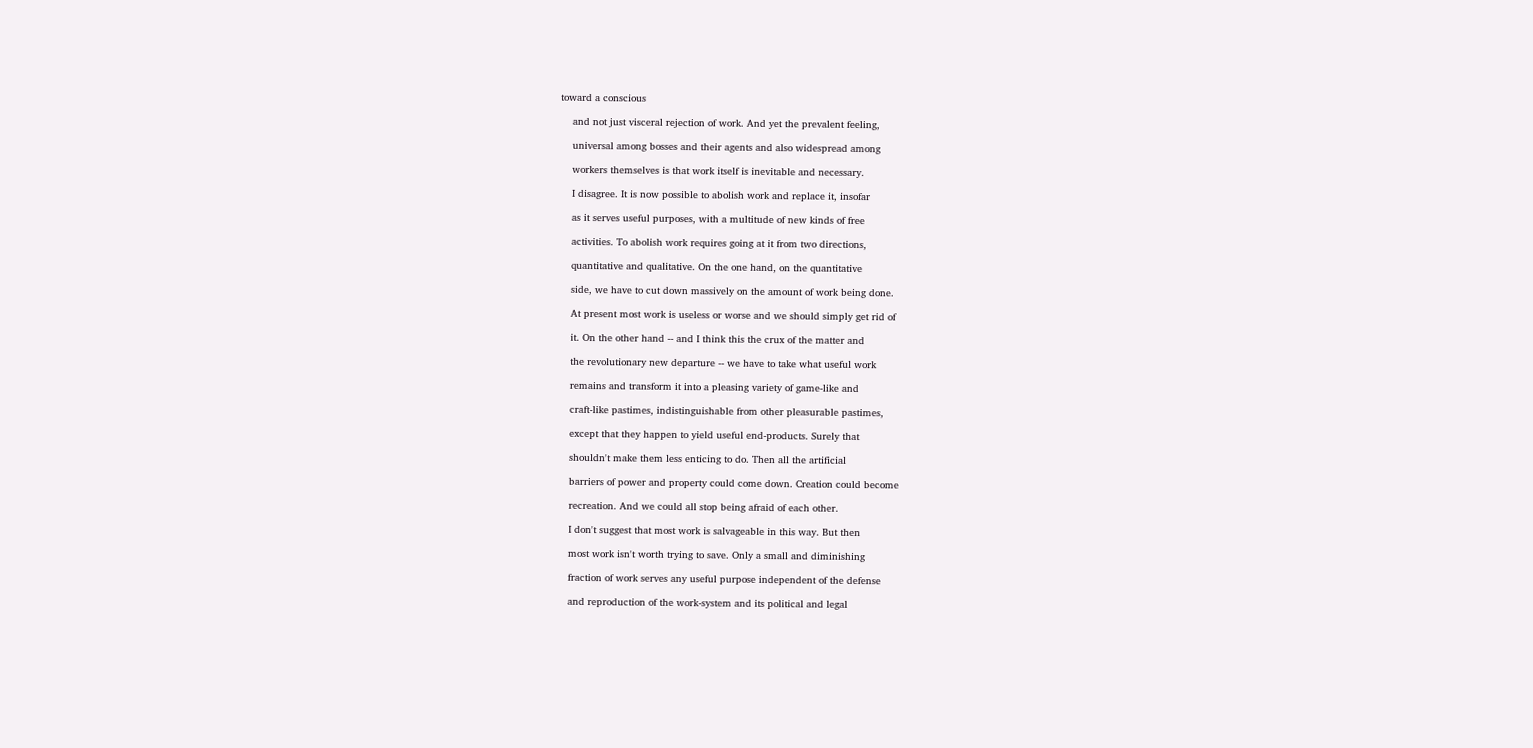toward a conscious

    and not just visceral rejection of work. And yet the prevalent feeling,

    universal among bosses and their agents and also widespread among

    workers themselves is that work itself is inevitable and necessary.

    I disagree. It is now possible to abolish work and replace it, insofar

    as it serves useful purposes, with a multitude of new kinds of free

    activities. To abolish work requires going at it from two directions,

    quantitative and qualitative. On the one hand, on the quantitative

    side, we have to cut down massively on the amount of work being done.

    At present most work is useless or worse and we should simply get rid of

    it. On the other hand -- and I think this the crux of the matter and

    the revolutionary new departure -- we have to take what useful work

    remains and transform it into a pleasing variety of game-like and

    craft-like pastimes, indistinguishable from other pleasurable pastimes,

    except that they happen to yield useful end-products. Surely that

    shouldn't make them less enticing to do. Then all the artificial

    barriers of power and property could come down. Creation could become

    recreation. And we could all stop being afraid of each other.

    I don't suggest that most work is salvageable in this way. But then

    most work isn't worth trying to save. Only a small and diminishing

    fraction of work serves any useful purpose independent of the defense

    and reproduction of the work-system and its political and legal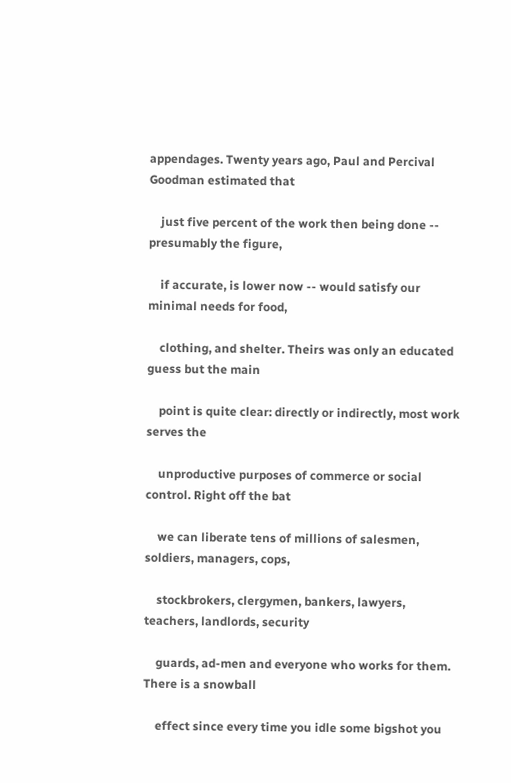appendages. Twenty years ago, Paul and Percival Goodman estimated that

    just five percent of the work then being done -- presumably the figure,

    if accurate, is lower now -- would satisfy our minimal needs for food,

    clothing, and shelter. Theirs was only an educated guess but the main

    point is quite clear: directly or indirectly, most work serves the

    unproductive purposes of commerce or social control. Right off the bat

    we can liberate tens of millions of salesmen, soldiers, managers, cops,

    stockbrokers, clergymen, bankers, lawyers, teachers, landlords, security

    guards, ad-men and everyone who works for them. There is a snowball

    effect since every time you idle some bigshot you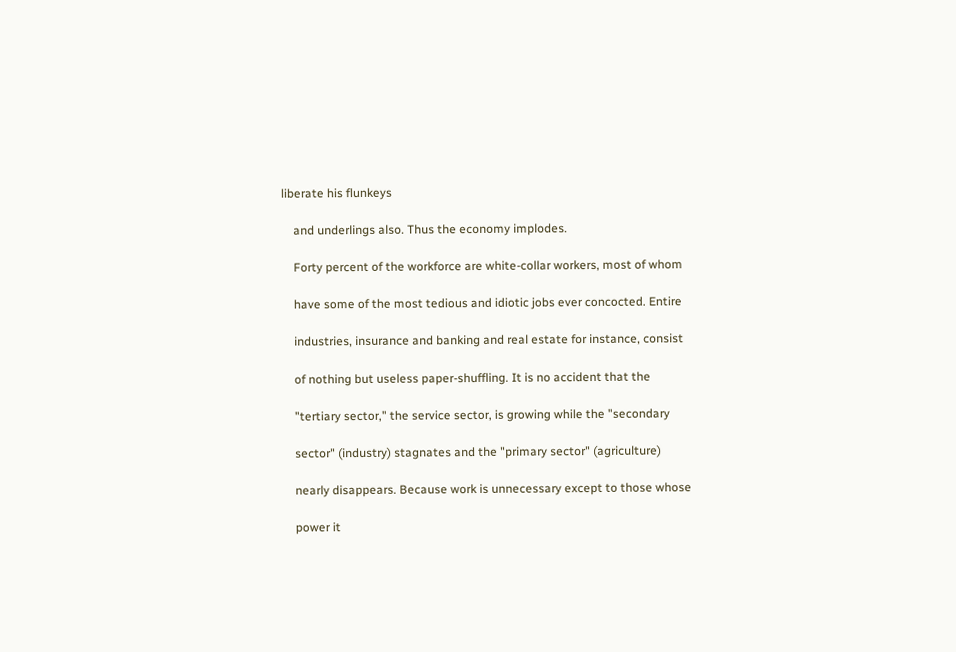liberate his flunkeys

    and underlings also. Thus the economy implodes.

    Forty percent of the workforce are white-collar workers, most of whom

    have some of the most tedious and idiotic jobs ever concocted. Entire

    industries, insurance and banking and real estate for instance, consist

    of nothing but useless paper-shuffling. It is no accident that the

    "tertiary sector," the service sector, is growing while the "secondary

    sector" (industry) stagnates and the "primary sector" (agriculture)

    nearly disappears. Because work is unnecessary except to those whose

    power it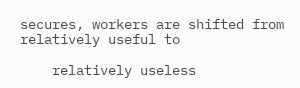secures, workers are shifted from relatively useful to

    relatively useless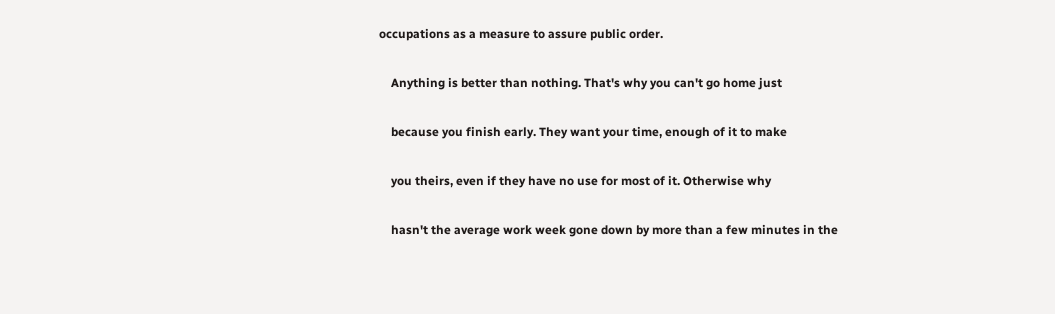occupations as a measure to assure public order.

    Anything is better than nothing. That's why you can't go home just

    because you finish early. They want your time, enough of it to make

    you theirs, even if they have no use for most of it. Otherwise why

    hasn't the average work week gone down by more than a few minutes in the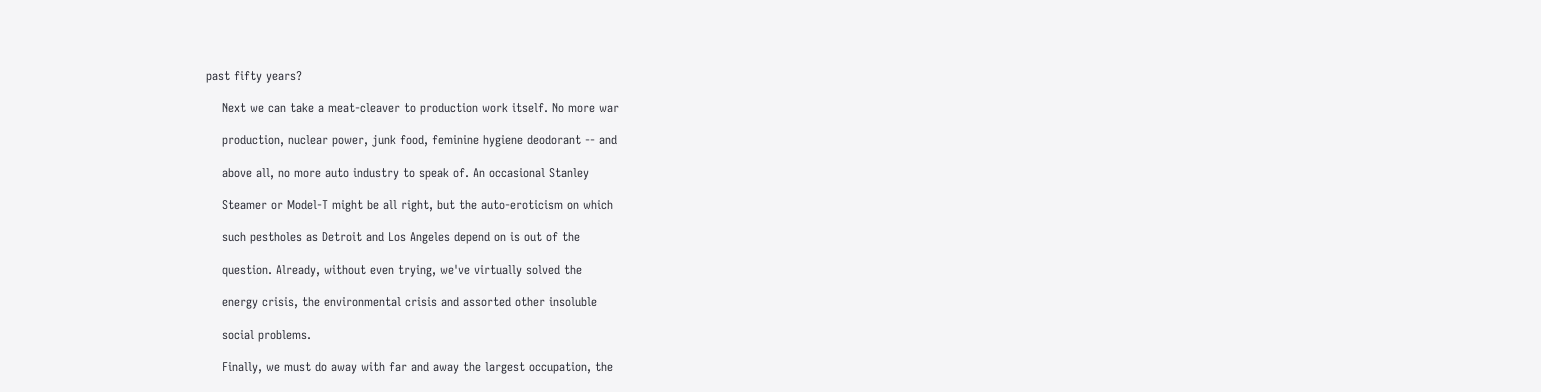past fifty years?

    Next we can take a meat-cleaver to production work itself. No more war

    production, nuclear power, junk food, feminine hygiene deodorant -- and

    above all, no more auto industry to speak of. An occasional Stanley

    Steamer or Model-T might be all right, but the auto-eroticism on which

    such pestholes as Detroit and Los Angeles depend on is out of the

    question. Already, without even trying, we've virtually solved the

    energy crisis, the environmental crisis and assorted other insoluble

    social problems.

    Finally, we must do away with far and away the largest occupation, the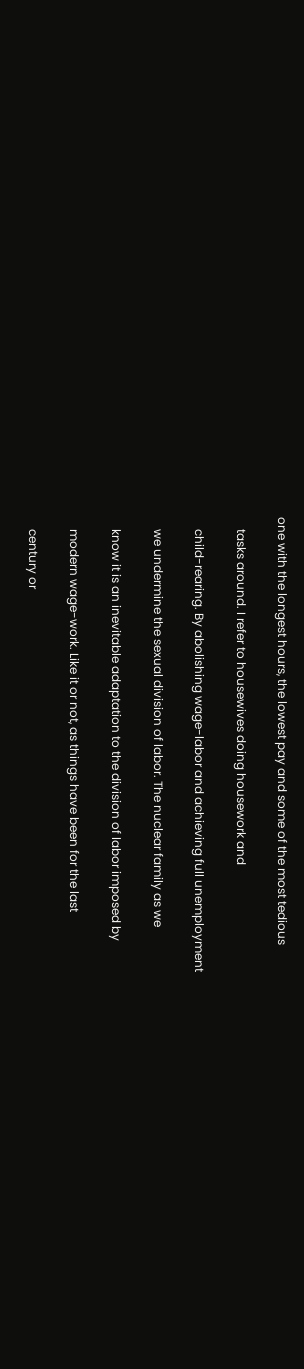one with the longest hours, the lowest pay and some of the most tedious

    tasks around. I refer to housewives doing housework and

    child-rearing. By abolishing wage-labor and achieving full unemployment

    we undermine the sexual division of labor. The nuclear family as we

    know it is an inevitable adaptation to the division of labor imposed by

    modern wage-work. Like it or not, as things have been for the last

    century or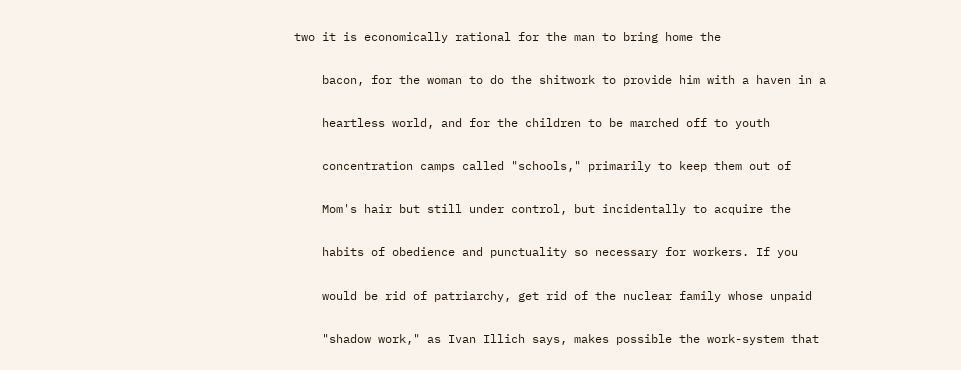two it is economically rational for the man to bring home the

    bacon, for the woman to do the shitwork to provide him with a haven in a

    heartless world, and for the children to be marched off to youth

    concentration camps called "schools," primarily to keep them out of

    Mom's hair but still under control, but incidentally to acquire the

    habits of obedience and punctuality so necessary for workers. If you

    would be rid of patriarchy, get rid of the nuclear family whose unpaid

    "shadow work," as Ivan Illich says, makes possible the work-system that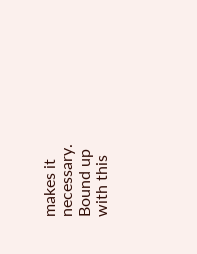makes it necessary. Bound up with this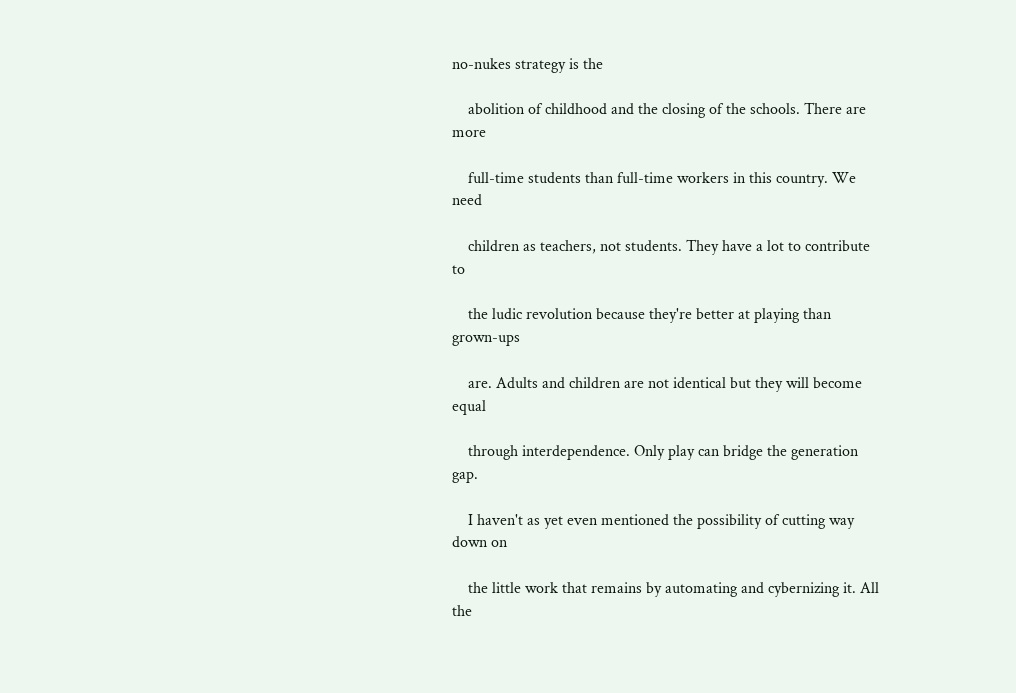no-nukes strategy is the

    abolition of childhood and the closing of the schools. There are more

    full-time students than full-time workers in this country. We need

    children as teachers, not students. They have a lot to contribute to

    the ludic revolution because they're better at playing than grown-ups

    are. Adults and children are not identical but they will become equal

    through interdependence. Only play can bridge the generation gap.

    I haven't as yet even mentioned the possibility of cutting way down on

    the little work that remains by automating and cybernizing it. All the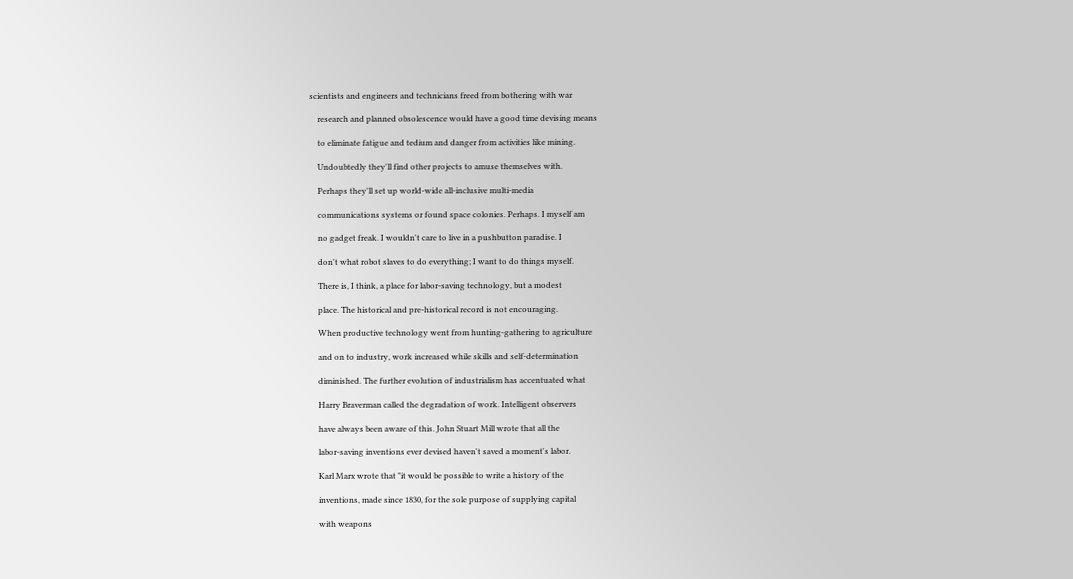scientists and engineers and technicians freed from bothering with war

    research and planned obsolescence would have a good time devising means

    to eliminate fatigue and tedium and danger from activities like mining.

    Undoubtedly they'll find other projects to amuse themselves with.

    Perhaps they'll set up world-wide all-inclusive multi-media

    communications systems or found space colonies. Perhaps. I myself am

    no gadget freak. I wouldn't care to live in a pushbutton paradise. I

    don't what robot slaves to do everything; I want to do things myself.

    There is, I think, a place for labor-saving technology, but a modest

    place. The historical and pre-historical record is not encouraging.

    When productive technology went from hunting-gathering to agriculture

    and on to industry, work increased while skills and self-determination

    diminished. The further evolution of industrialism has accentuated what

    Harry Braverman called the degradation of work. Intelligent observers

    have always been aware of this. John Stuart Mill wrote that all the

    labor-saving inventions ever devised haven't saved a moment's labor.

    Karl Marx wrote that "it would be possible to write a history of the

    inventions, made since 1830, for the sole purpose of supplying capital

    with weapons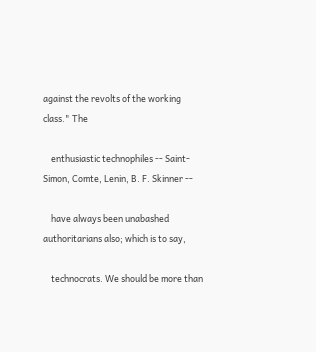against the revolts of the working class." The

    enthusiastic technophiles -- Saint-Simon, Comte, Lenin, B. F. Skinner --

    have always been unabashed authoritarians also; which is to say,

    technocrats. We should be more than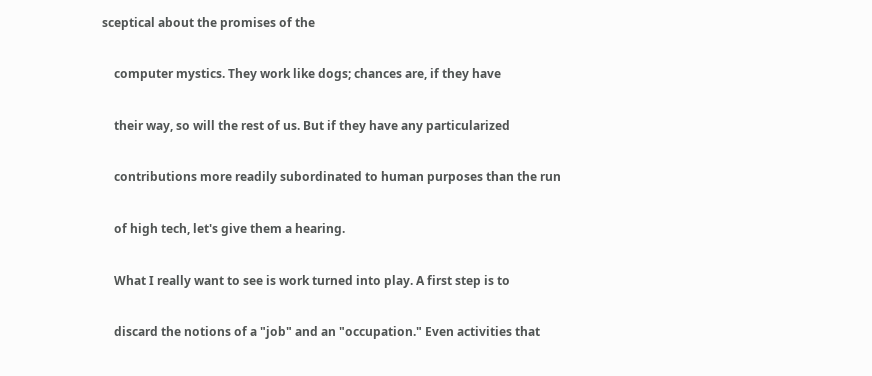sceptical about the promises of the

    computer mystics. They work like dogs; chances are, if they have

    their way, so will the rest of us. But if they have any particularized

    contributions more readily subordinated to human purposes than the run

    of high tech, let's give them a hearing.

    What I really want to see is work turned into play. A first step is to

    discard the notions of a "job" and an "occupation." Even activities that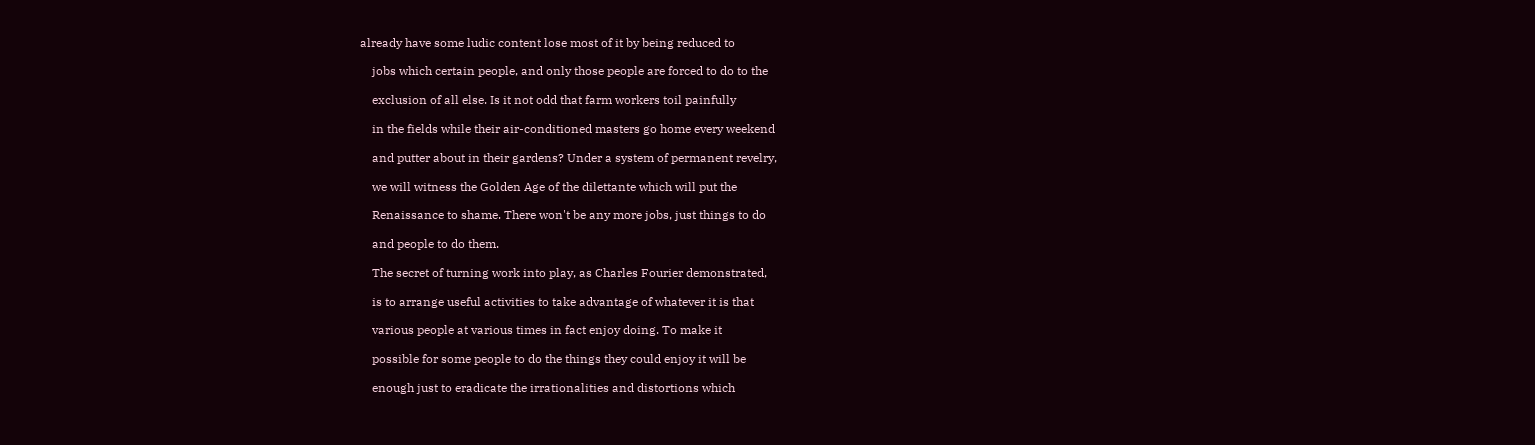already have some ludic content lose most of it by being reduced to

    jobs which certain people, and only those people are forced to do to the

    exclusion of all else. Is it not odd that farm workers toil painfully

    in the fields while their air-conditioned masters go home every weekend

    and putter about in their gardens? Under a system of permanent revelry,

    we will witness the Golden Age of the dilettante which will put the

    Renaissance to shame. There won't be any more jobs, just things to do

    and people to do them.

    The secret of turning work into play, as Charles Fourier demonstrated,

    is to arrange useful activities to take advantage of whatever it is that

    various people at various times in fact enjoy doing. To make it

    possible for some people to do the things they could enjoy it will be

    enough just to eradicate the irrationalities and distortions which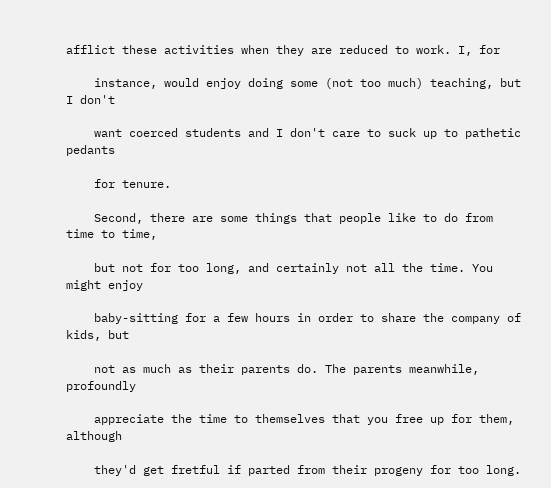afflict these activities when they are reduced to work. I, for

    instance, would enjoy doing some (not too much) teaching, but I don't

    want coerced students and I don't care to suck up to pathetic pedants

    for tenure.

    Second, there are some things that people like to do from time to time,

    but not for too long, and certainly not all the time. You might enjoy

    baby-sitting for a few hours in order to share the company of kids, but

    not as much as their parents do. The parents meanwhile, profoundly

    appreciate the time to themselves that you free up for them, although

    they'd get fretful if parted from their progeny for too long.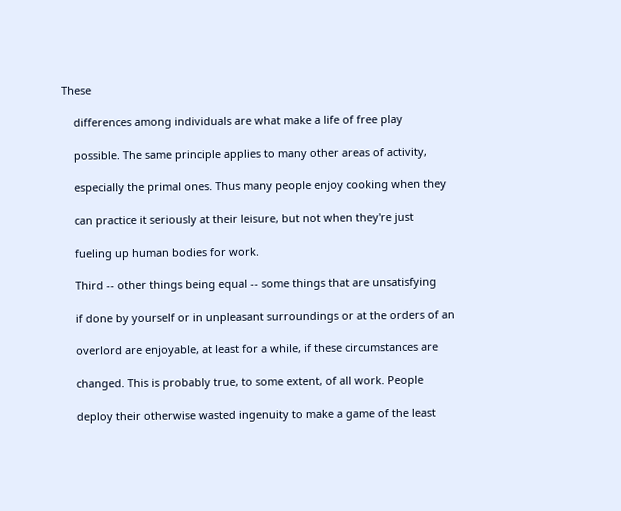These

    differences among individuals are what make a life of free play

    possible. The same principle applies to many other areas of activity,

    especially the primal ones. Thus many people enjoy cooking when they

    can practice it seriously at their leisure, but not when they're just

    fueling up human bodies for work.

    Third -- other things being equal -- some things that are unsatisfying

    if done by yourself or in unpleasant surroundings or at the orders of an

    overlord are enjoyable, at least for a while, if these circumstances are

    changed. This is probably true, to some extent, of all work. People

    deploy their otherwise wasted ingenuity to make a game of the least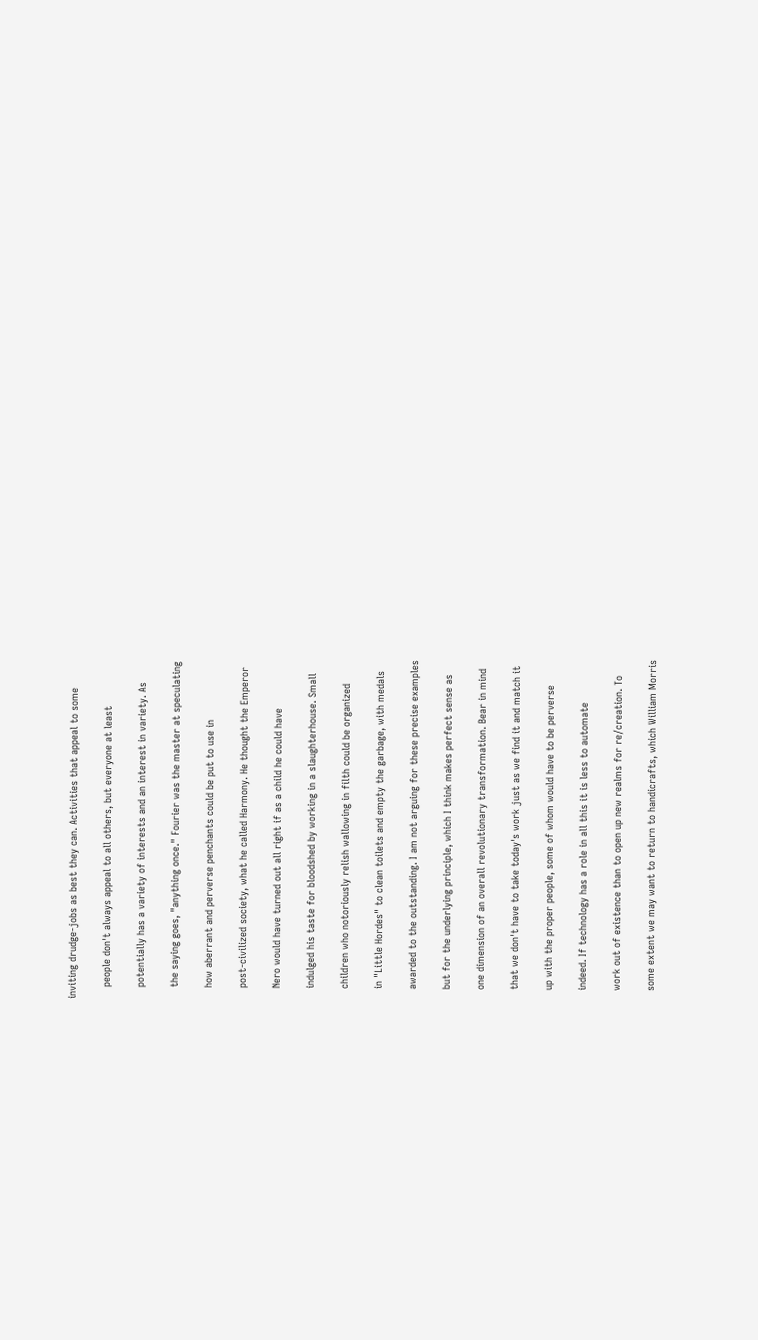inviting drudge-jobs as best they can. Activities that appeal to some

    people don't always appeal to all others, but everyone at least

    potentially has a variety of interests and an interest in variety. As

    the saying goes, "anything once." Fourier was the master at speculating

    how aberrant and perverse penchants could be put to use in

    post-civilized society, what he called Harmony. He thought the Emperor

    Nero would have turned out all right if as a child he could have

    indulged his taste for bloodshed by working in a slaughterhouse. Small

    children who notoriously relish wallowing in filth could be organized

    in "Little Hordes" to clean toilets and empty the garbage, with medals

    awarded to the outstanding. I am not arguing for these precise examples

    but for the underlying principle, which I think makes perfect sense as

    one dimension of an overall revolutionary transformation. Bear in mind

    that we don't have to take today's work just as we find it and match it

    up with the proper people, some of whom would have to be perverse

    indeed. If technology has a role in all this it is less to automate

    work out of existence than to open up new realms for re/creation. To

    some extent we may want to return to handicrafts, which William Morris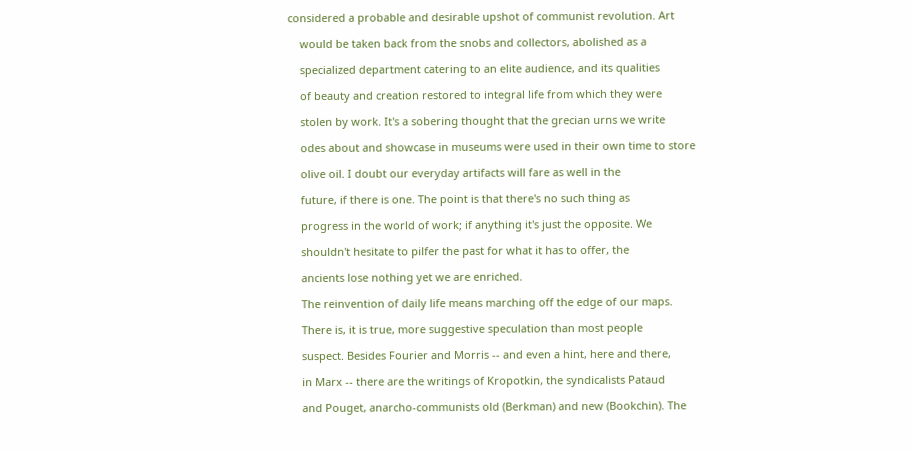considered a probable and desirable upshot of communist revolution. Art

    would be taken back from the snobs and collectors, abolished as a

    specialized department catering to an elite audience, and its qualities

    of beauty and creation restored to integral life from which they were

    stolen by work. It's a sobering thought that the grecian urns we write

    odes about and showcase in museums were used in their own time to store

    olive oil. I doubt our everyday artifacts will fare as well in the

    future, if there is one. The point is that there's no such thing as

    progress in the world of work; if anything it's just the opposite. We

    shouldn't hesitate to pilfer the past for what it has to offer, the

    ancients lose nothing yet we are enriched.

    The reinvention of daily life means marching off the edge of our maps.

    There is, it is true, more suggestive speculation than most people

    suspect. Besides Fourier and Morris -- and even a hint, here and there,

    in Marx -- there are the writings of Kropotkin, the syndicalists Pataud

    and Pouget, anarcho-communists old (Berkman) and new (Bookchin). The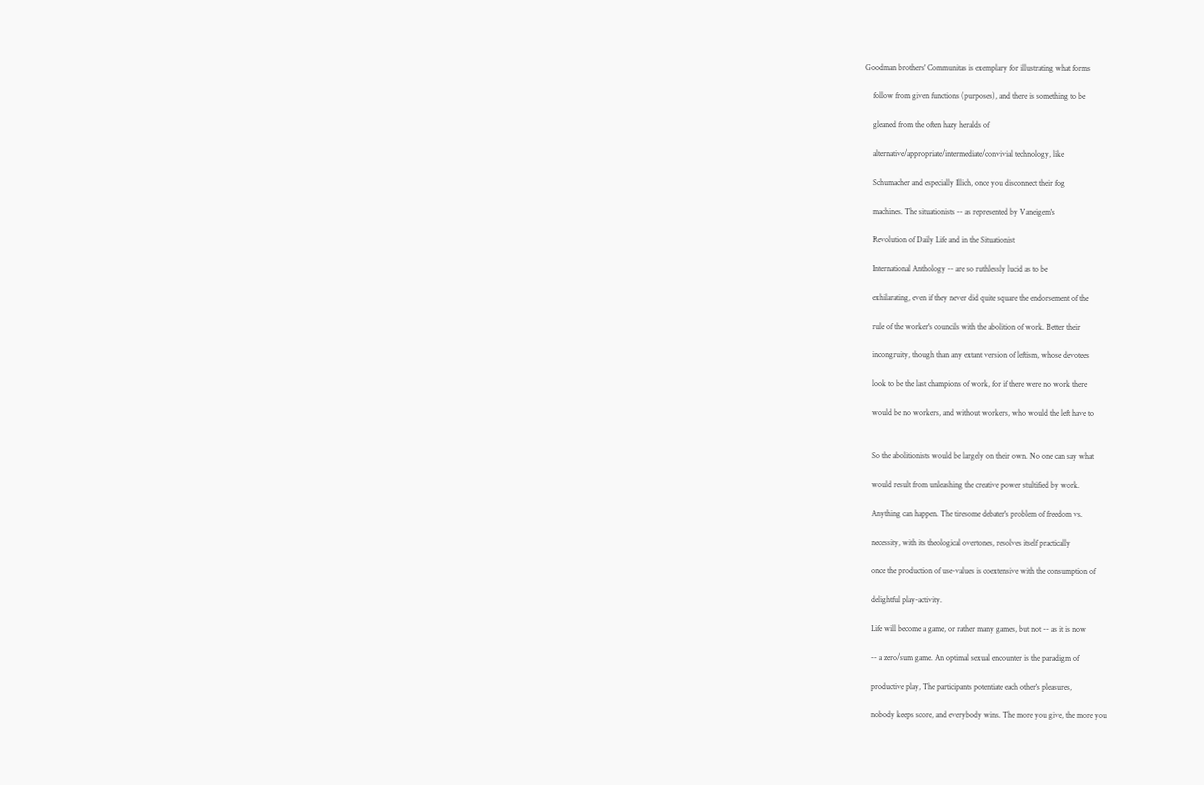Goodman brothers' Communitas is exemplary for illustrating what forms

    follow from given functions (purposes), and there is something to be

    gleaned from the often hazy heralds of

    alternative/appropriate/intermediate/convivial technology, like

    Schumacher and especially Illich, once you disconnect their fog

    machines. The situationists -- as represented by Vaneigem's

    Revolution of Daily Life and in the Situationist

    International Anthology -- are so ruthlessly lucid as to be

    exhilarating, even if they never did quite square the endorsement of the

    rule of the worker's councils with the abolition of work. Better their

    incongruity, though than any extant version of leftism, whose devotees

    look to be the last champions of work, for if there were no work there

    would be no workers, and without workers, who would the left have to


    So the abolitionists would be largely on their own. No one can say what

    would result from unleashing the creative power stultified by work.

    Anything can happen. The tiresome debater's problem of freedom vs.

    necessity, with its theological overtones, resolves itself practically

    once the production of use-values is coextensive with the consumption of

    delightful play-activity.

    Life will become a game, or rather many games, but not -- as it is now

    -- a zero/sum game. An optimal sexual encounter is the paradigm of

    productive play, The participants potentiate each other's pleasures,

    nobody keeps score, and everybody wins. The more you give, the more you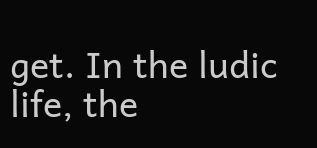get. In the ludic life, the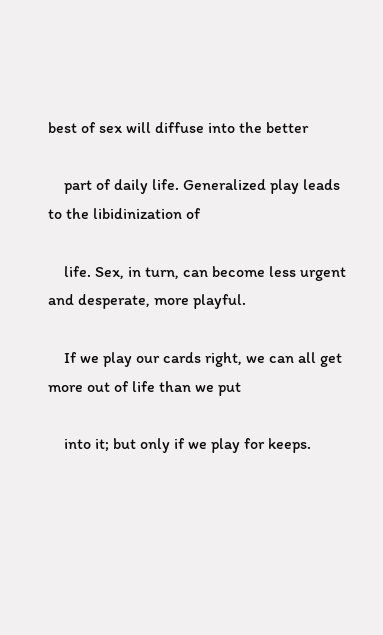best of sex will diffuse into the better

    part of daily life. Generalized play leads to the libidinization of

    life. Sex, in turn, can become less urgent and desperate, more playful.

    If we play our cards right, we can all get more out of life than we put

    into it; but only if we play for keeps.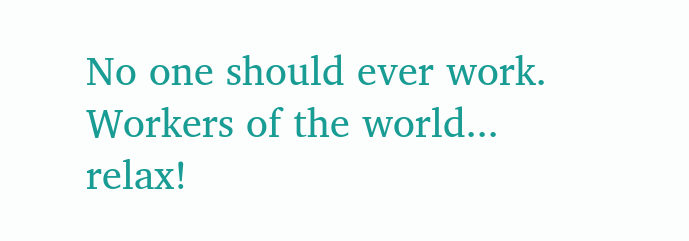No one should ever work. Workers of the world... relax!